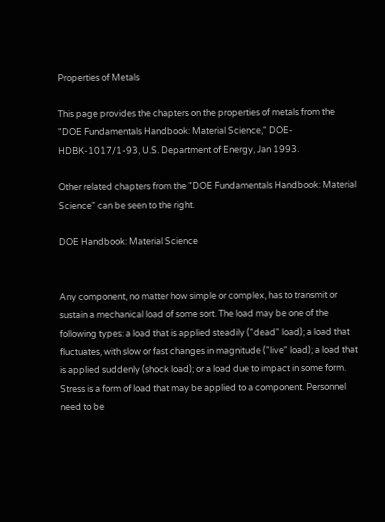Properties of Metals

This page provides the chapters on the properties of metals from the "DOE Fundamentals Handbook: Material Science," DOE-HDBK-1017/1-93, U.S. Department of Energy, Jan 1993.

Other related chapters from the "DOE Fundamentals Handbook: Material Science" can be seen to the right.

DOE Handbook: Material Science


Any component, no matter how simple or complex, has to transmit or sustain a mechanical load of some sort. The load may be one of the following types: a load that is applied steadily ("dead" load); a load that fluctuates, with slow or fast changes in magnitude ("live" load); a load that is applied suddenly (shock load); or a load due to impact in some form. Stress is a form of load that may be applied to a component. Personnel need to be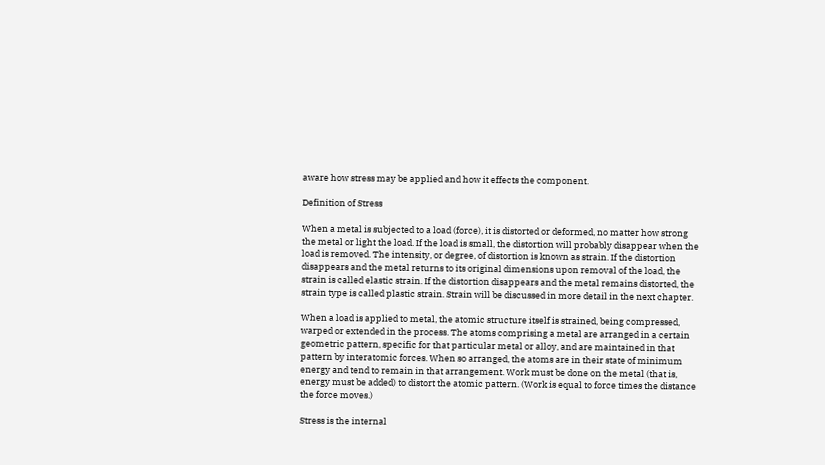aware how stress may be applied and how it effects the component.

Definition of Stress

When a metal is subjected to a load (force), it is distorted or deformed, no matter how strong the metal or light the load. If the load is small, the distortion will probably disappear when the load is removed. The intensity, or degree, of distortion is known as strain. If the distortion disappears and the metal returns to its original dimensions upon removal of the load, the strain is called elastic strain. If the distortion disappears and the metal remains distorted, the strain type is called plastic strain. Strain will be discussed in more detail in the next chapter.

When a load is applied to metal, the atomic structure itself is strained, being compressed, warped or extended in the process. The atoms comprising a metal are arranged in a certain geometric pattern, specific for that particular metal or alloy, and are maintained in that pattern by interatomic forces. When so arranged, the atoms are in their state of minimum energy and tend to remain in that arrangement. Work must be done on the metal (that is, energy must be added) to distort the atomic pattern. (Work is equal to force times the distance the force moves.)

Stress is the internal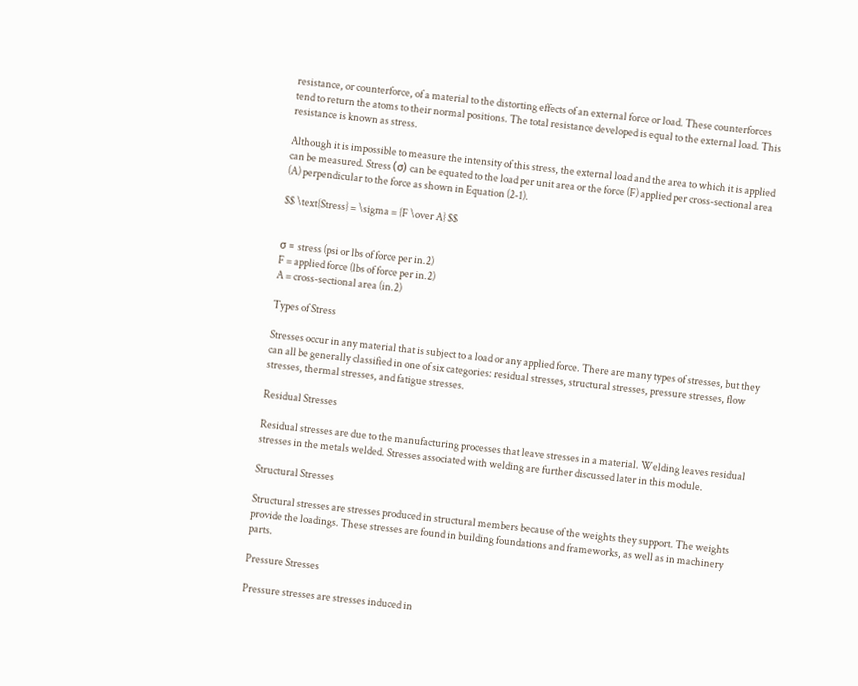resistance, or counterforce, of a material to the distorting effects of an external force or load. These counterforces tend to return the atoms to their normal positions. The total resistance developed is equal to the external load. This resistance is known as stress.

Although it is impossible to measure the intensity of this stress, the external load and the area to which it is applied can be measured. Stress (σ) can be equated to the load per unit area or the force (F) applied per cross-sectional area (A) perpendicular to the force as shown in Equation (2-1).

$$ \text{Stress} = \sigma = {F \over A} $$


σ = stress (psi or lbs of force per in.2)
F = applied force (lbs of force per in.2)
A = cross-sectional area (in.2)

Types of Stress

Stresses occur in any material that is subject to a load or any applied force. There are many types of stresses, but they can all be generally classified in one of six categories: residual stresses, structural stresses, pressure stresses, flow stresses, thermal stresses, and fatigue stresses.

Residual Stresses

Residual stresses are due to the manufacturing processes that leave stresses in a material. Welding leaves residual stresses in the metals welded. Stresses associated with welding are further discussed later in this module.

Structural Stresses

Structural stresses are stresses produced in structural members because of the weights they support. The weights provide the loadings. These stresses are found in building foundations and frameworks, as well as in machinery parts.

Pressure Stresses

Pressure stresses are stresses induced in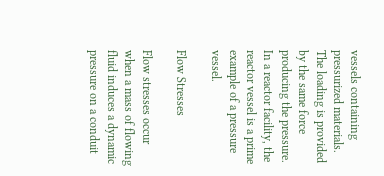vessels containing pressurized materials. The loading is provided by the same force producing the pressure. In a reactor facility, the reactor vessel is a prime example of a pressure vessel.

Flow Stresses

Flow stresses occur when a mass of flowing fluid induces a dynamic pressure on a conduit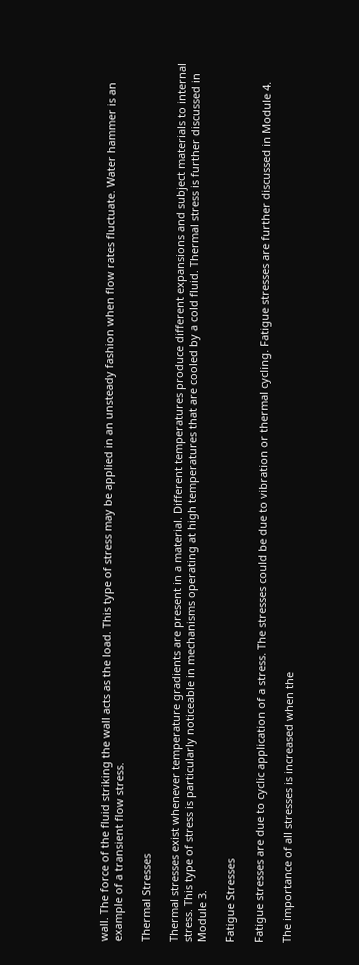wall. The force of the fluid striking the wall acts as the load. This type of stress may be applied in an unsteady fashion when flow rates fluctuate. Water hammer is an example of a transient flow stress.

Thermal Stresses

Thermal stresses exist whenever temperature gradients are present in a material. Different temperatures produce different expansions and subject materials to internal stress. This type of stress is particularly noticeable in mechanisms operating at high temperatures that are cooled by a cold fluid. Thermal stress is further discussed in Module 3.

Fatigue Stresses

Fatigue stresses are due to cyclic application of a stress. The stresses could be due to vibration or thermal cycling. Fatigue stresses are further discussed in Module 4.

The importance of all stresses is increased when the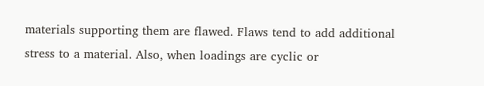materials supporting them are flawed. Flaws tend to add additional stress to a material. Also, when loadings are cyclic or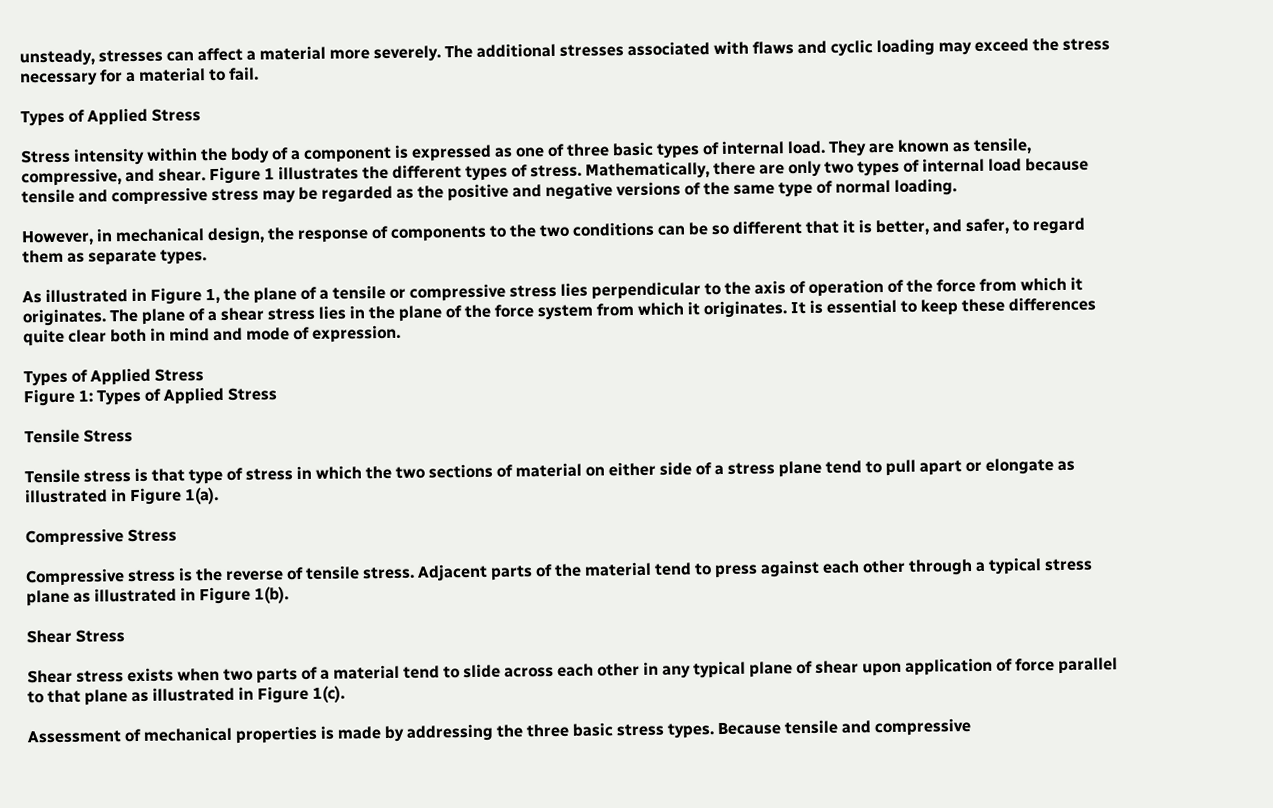unsteady, stresses can affect a material more severely. The additional stresses associated with flaws and cyclic loading may exceed the stress necessary for a material to fail.

Types of Applied Stress

Stress intensity within the body of a component is expressed as one of three basic types of internal load. They are known as tensile, compressive, and shear. Figure 1 illustrates the different types of stress. Mathematically, there are only two types of internal load because tensile and compressive stress may be regarded as the positive and negative versions of the same type of normal loading.

However, in mechanical design, the response of components to the two conditions can be so different that it is better, and safer, to regard them as separate types.

As illustrated in Figure 1, the plane of a tensile or compressive stress lies perpendicular to the axis of operation of the force from which it originates. The plane of a shear stress lies in the plane of the force system from which it originates. It is essential to keep these differences quite clear both in mind and mode of expression.

Types of Applied Stress
Figure 1: Types of Applied Stress

Tensile Stress

Tensile stress is that type of stress in which the two sections of material on either side of a stress plane tend to pull apart or elongate as illustrated in Figure 1(a).

Compressive Stress

Compressive stress is the reverse of tensile stress. Adjacent parts of the material tend to press against each other through a typical stress plane as illustrated in Figure 1(b).

Shear Stress

Shear stress exists when two parts of a material tend to slide across each other in any typical plane of shear upon application of force parallel to that plane as illustrated in Figure 1(c).

Assessment of mechanical properties is made by addressing the three basic stress types. Because tensile and compressive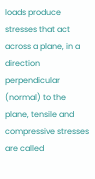loads produce stresses that act across a plane, in a direction perpendicular (normal) to the plane, tensile and compressive stresses are called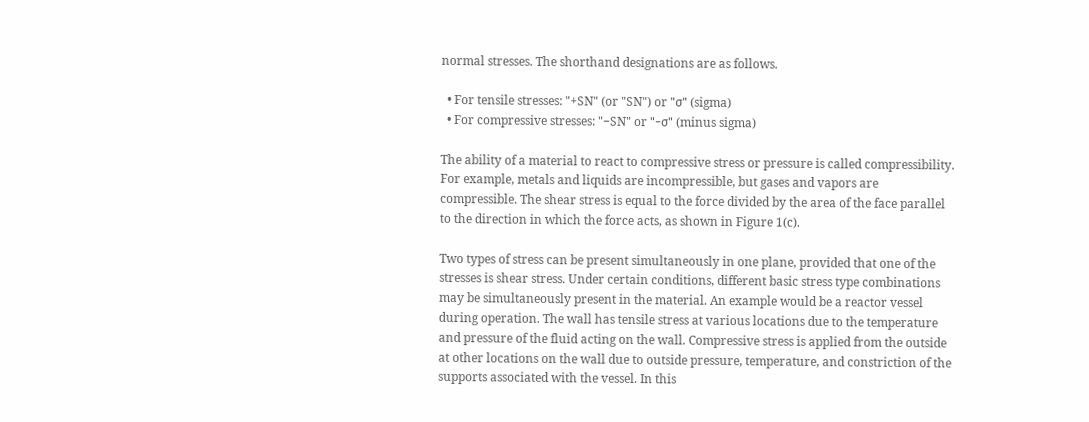normal stresses. The shorthand designations are as follows.

  • For tensile stresses: "+SN" (or "SN") or "σ" (sigma)
  • For compressive stresses: "−SN" or "−σ" (minus sigma)

The ability of a material to react to compressive stress or pressure is called compressibility. For example, metals and liquids are incompressible, but gases and vapors are compressible. The shear stress is equal to the force divided by the area of the face parallel to the direction in which the force acts, as shown in Figure 1(c).

Two types of stress can be present simultaneously in one plane, provided that one of the stresses is shear stress. Under certain conditions, different basic stress type combinations may be simultaneously present in the material. An example would be a reactor vessel during operation. The wall has tensile stress at various locations due to the temperature and pressure of the fluid acting on the wall. Compressive stress is applied from the outside at other locations on the wall due to outside pressure, temperature, and constriction of the supports associated with the vessel. In this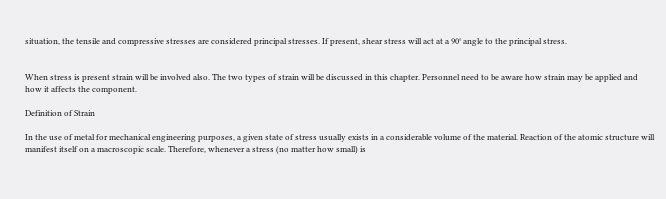situation, the tensile and compressive stresses are considered principal stresses. If present, shear stress will act at a 90° angle to the principal stress.


When stress is present strain will be involved also. The two types of strain will be discussed in this chapter. Personnel need to be aware how strain may be applied and how it affects the component.

Definition of Strain

In the use of metal for mechanical engineering purposes, a given state of stress usually exists in a considerable volume of the material. Reaction of the atomic structure will manifest itself on a macroscopic scale. Therefore, whenever a stress (no matter how small) is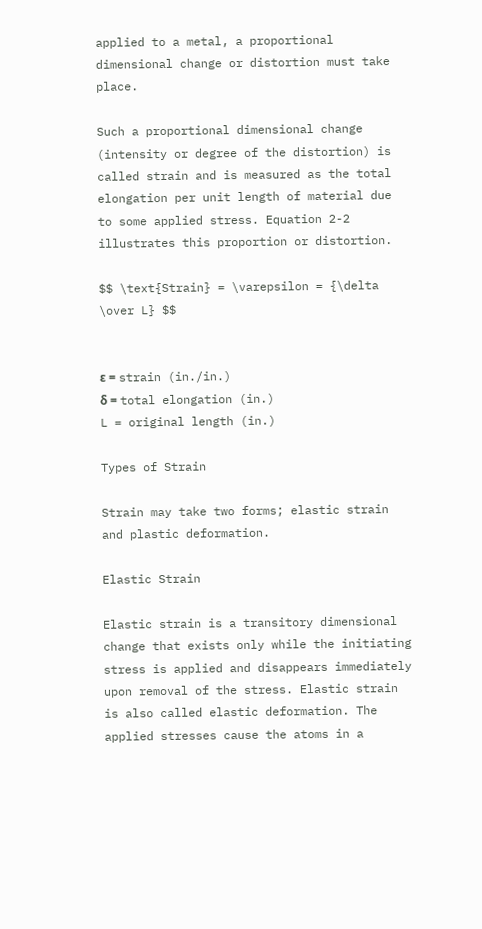applied to a metal, a proportional dimensional change or distortion must take place.

Such a proportional dimensional change (intensity or degree of the distortion) is called strain and is measured as the total elongation per unit length of material due to some applied stress. Equation 2-2 illustrates this proportion or distortion.

$$ \text{Strain} = \varepsilon = {\delta \over L} $$


ε = strain (in./in.)
δ = total elongation (in.)
L = original length (in.)

Types of Strain

Strain may take two forms; elastic strain and plastic deformation.

Elastic Strain

Elastic strain is a transitory dimensional change that exists only while the initiating stress is applied and disappears immediately upon removal of the stress. Elastic strain is also called elastic deformation. The applied stresses cause the atoms in a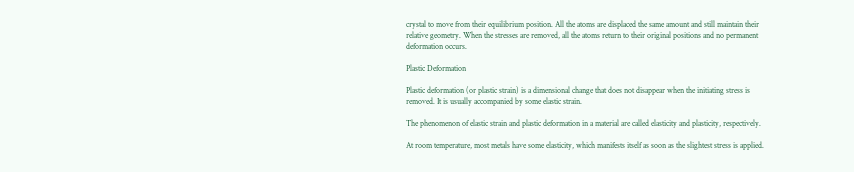crystal to move from their equilibrium position. All the atoms are displaced the same amount and still maintain their relative geometry. When the stresses are removed, all the atoms return to their original positions and no permanent deformation occurs.

Plastic Deformation

Plastic deformation (or plastic strain) is a dimensional change that does not disappear when the initiating stress is removed. It is usually accompanied by some elastic strain.

The phenomenon of elastic strain and plastic deformation in a material are called elasticity and plasticity, respectively.

At room temperature, most metals have some elasticity, which manifests itself as soon as the slightest stress is applied.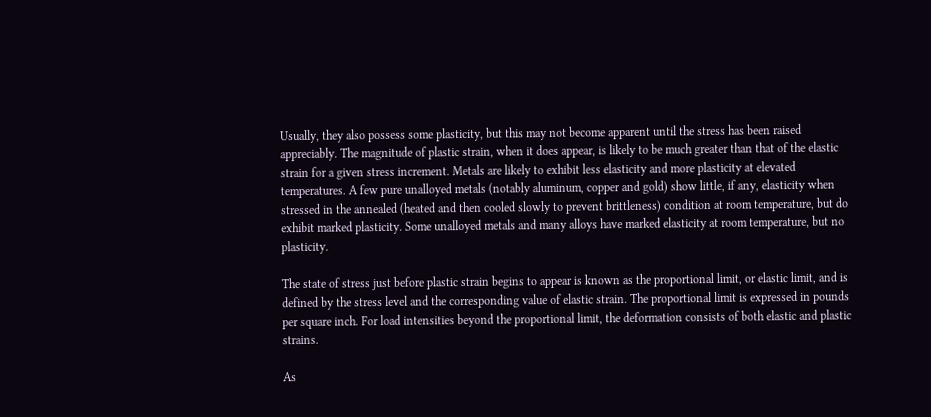Usually, they also possess some plasticity, but this may not become apparent until the stress has been raised appreciably. The magnitude of plastic strain, when it does appear, is likely to be much greater than that of the elastic strain for a given stress increment. Metals are likely to exhibit less elasticity and more plasticity at elevated temperatures. A few pure unalloyed metals (notably aluminum, copper and gold) show little, if any, elasticity when stressed in the annealed (heated and then cooled slowly to prevent brittleness) condition at room temperature, but do exhibit marked plasticity. Some unalloyed metals and many alloys have marked elasticity at room temperature, but no plasticity.

The state of stress just before plastic strain begins to appear is known as the proportional limit, or elastic limit, and is defined by the stress level and the corresponding value of elastic strain. The proportional limit is expressed in pounds per square inch. For load intensities beyond the proportional limit, the deformation consists of both elastic and plastic strains.

As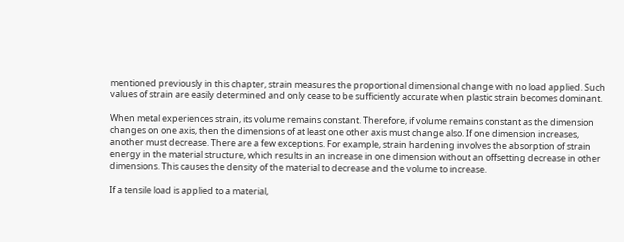mentioned previously in this chapter, strain measures the proportional dimensional change with no load applied. Such values of strain are easily determined and only cease to be sufficiently accurate when plastic strain becomes dominant.

When metal experiences strain, its volume remains constant. Therefore, if volume remains constant as the dimension changes on one axis, then the dimensions of at least one other axis must change also. If one dimension increases, another must decrease. There are a few exceptions. For example, strain hardening involves the absorption of strain energy in the material structure, which results in an increase in one dimension without an offsetting decrease in other dimensions. This causes the density of the material to decrease and the volume to increase.

If a tensile load is applied to a material,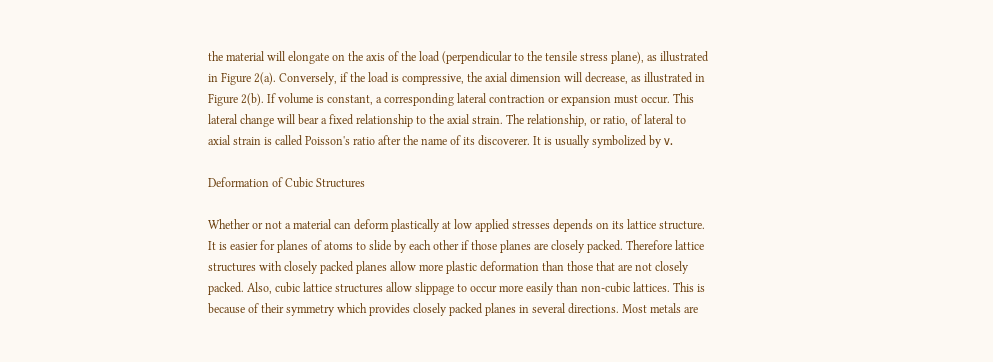the material will elongate on the axis of the load (perpendicular to the tensile stress plane), as illustrated in Figure 2(a). Conversely, if the load is compressive, the axial dimension will decrease, as illustrated in Figure 2(b). If volume is constant, a corresponding lateral contraction or expansion must occur. This lateral change will bear a fixed relationship to the axial strain. The relationship, or ratio, of lateral to axial strain is called Poisson's ratio after the name of its discoverer. It is usually symbolized by ν.

Deformation of Cubic Structures

Whether or not a material can deform plastically at low applied stresses depends on its lattice structure. It is easier for planes of atoms to slide by each other if those planes are closely packed. Therefore lattice structures with closely packed planes allow more plastic deformation than those that are not closely packed. Also, cubic lattice structures allow slippage to occur more easily than non-cubic lattices. This is because of their symmetry which provides closely packed planes in several directions. Most metals are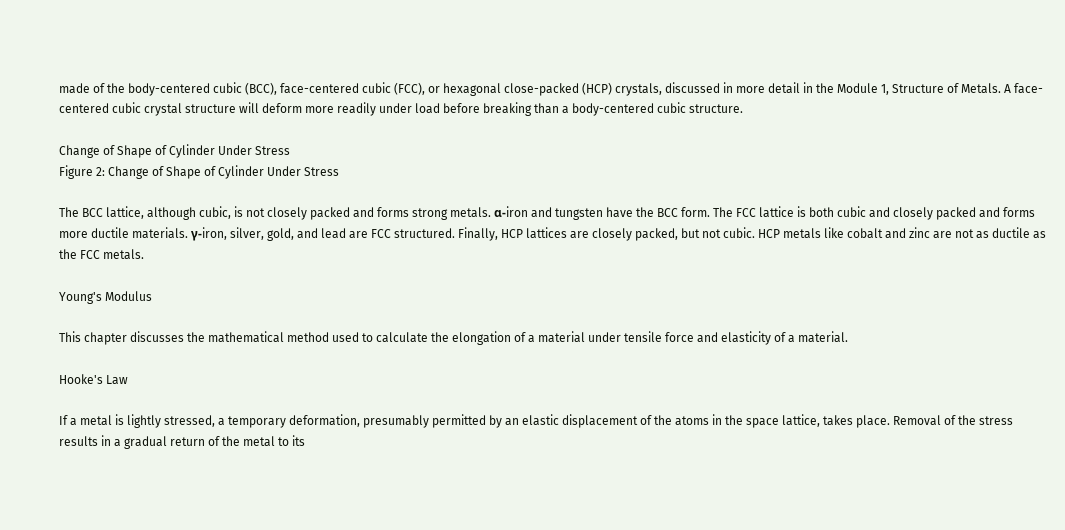made of the body-centered cubic (BCC), face-centered cubic (FCC), or hexagonal close-packed (HCP) crystals, discussed in more detail in the Module 1, Structure of Metals. A face-centered cubic crystal structure will deform more readily under load before breaking than a body-centered cubic structure.

Change of Shape of Cylinder Under Stress
Figure 2: Change of Shape of Cylinder Under Stress

The BCC lattice, although cubic, is not closely packed and forms strong metals. α-iron and tungsten have the BCC form. The FCC lattice is both cubic and closely packed and forms more ductile materials. γ-iron, silver, gold, and lead are FCC structured. Finally, HCP lattices are closely packed, but not cubic. HCP metals like cobalt and zinc are not as ductile as the FCC metals.

Young's Modulus

This chapter discusses the mathematical method used to calculate the elongation of a material under tensile force and elasticity of a material.

Hooke's Law

If a metal is lightly stressed, a temporary deformation, presumably permitted by an elastic displacement of the atoms in the space lattice, takes place. Removal of the stress results in a gradual return of the metal to its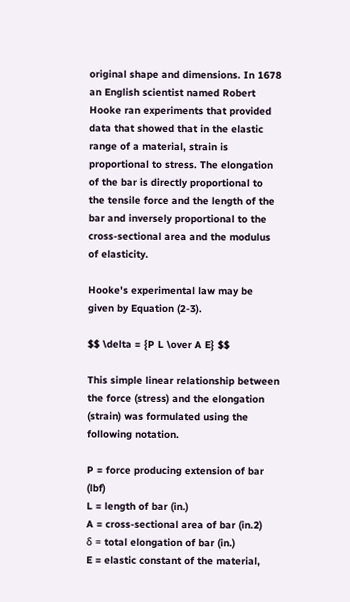original shape and dimensions. In 1678 an English scientist named Robert Hooke ran experiments that provided data that showed that in the elastic range of a material, strain is proportional to stress. The elongation of the bar is directly proportional to the tensile force and the length of the bar and inversely proportional to the cross-sectional area and the modulus of elasticity.

Hooke's experimental law may be given by Equation (2-3).

$$ \delta = {P L \over A E} $$

This simple linear relationship between the force (stress) and the elongation (strain) was formulated using the following notation.

P = force producing extension of bar (lbf)
L = length of bar (in.)
A = cross-sectional area of bar (in.2)
δ = total elongation of bar (in.)
E = elastic constant of the material,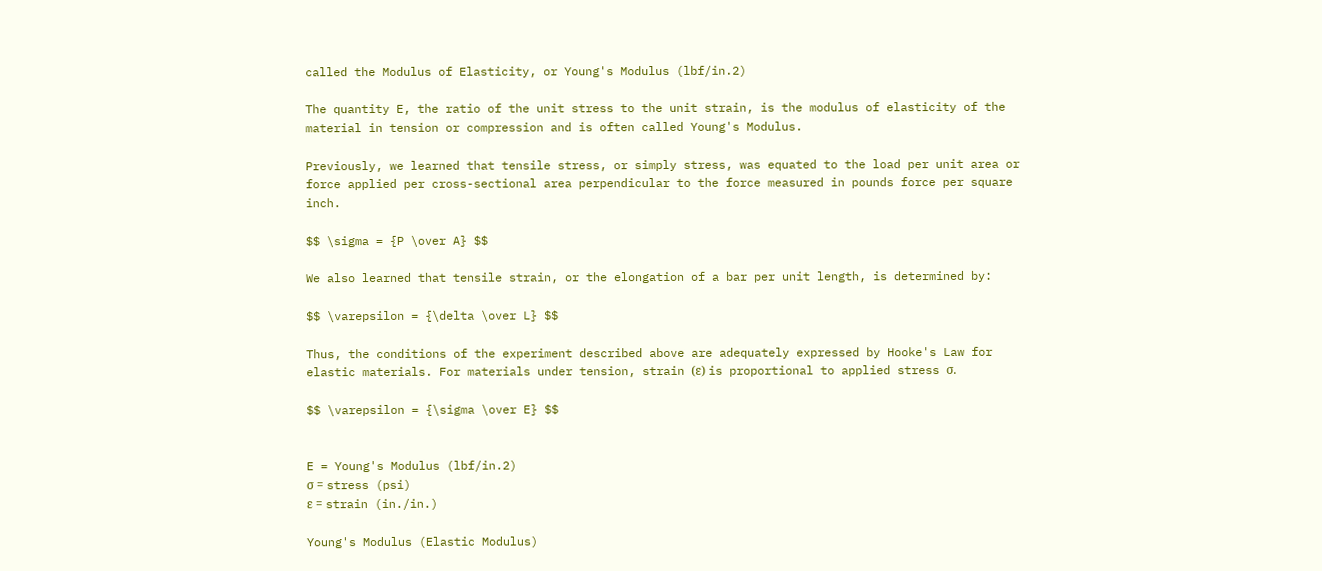called the Modulus of Elasticity, or Young's Modulus (lbf/in.2)

The quantity E, the ratio of the unit stress to the unit strain, is the modulus of elasticity of the material in tension or compression and is often called Young's Modulus.

Previously, we learned that tensile stress, or simply stress, was equated to the load per unit area or force applied per cross-sectional area perpendicular to the force measured in pounds force per square inch.

$$ \sigma = {P \over A} $$

We also learned that tensile strain, or the elongation of a bar per unit length, is determined by:

$$ \varepsilon = {\delta \over L} $$

Thus, the conditions of the experiment described above are adequately expressed by Hooke's Law for elastic materials. For materials under tension, strain (ε) is proportional to applied stress σ.

$$ \varepsilon = {\sigma \over E} $$


E = Young's Modulus (lbf/in.2)
σ = stress (psi)
ε = strain (in./in.)

Young's Modulus (Elastic Modulus)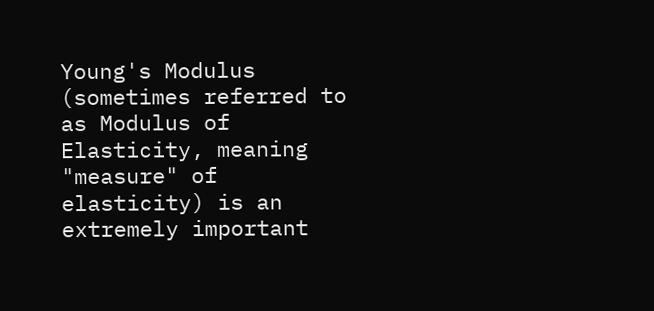Young's Modulus (sometimes referred to as Modulus of Elasticity, meaning "measure" of elasticity) is an extremely important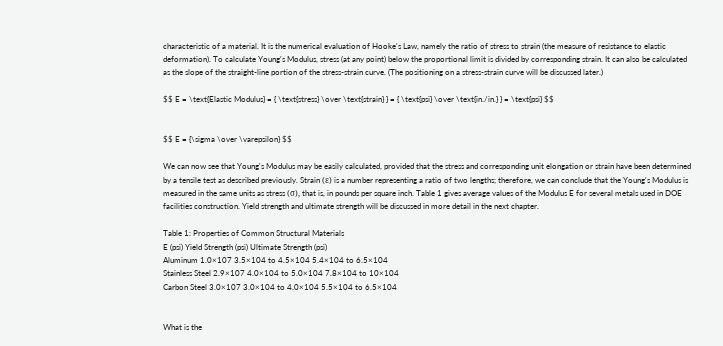characteristic of a material. It is the numerical evaluation of Hooke's Law, namely the ratio of stress to strain (the measure of resistance to elastic deformation). To calculate Young's Modulus, stress (at any point) below the proportional limit is divided by corresponding strain. It can also be calculated as the slope of the straight-line portion of the stress-strain curve. (The positioning on a stress-strain curve will be discussed later.)

$$ E = \text{Elastic Modulus} = { \text{stress} \over \text{strain} } = { \text{psi} \over \text{in./in.} } = \text{psi} $$


$$ E = {\sigma \over \varepsilon} $$

We can now see that Young's Modulus may be easily calculated, provided that the stress and corresponding unit elongation or strain have been determined by a tensile test as described previously. Strain (ε) is a number representing a ratio of two lengths; therefore, we can conclude that the Young's Modulus is measured in the same units as stress (σ), that is, in pounds per square inch. Table 1 gives average values of the Modulus E for several metals used in DOE facilities construction. Yield strength and ultimate strength will be discussed in more detail in the next chapter.

Table 1: Properties of Common Structural Materials
E (psi) Yield Strength (psi) Ultimate Strength (psi)
Aluminum 1.0×107 3.5×104 to 4.5×104 5.4×104 to 6.5×104
Stainless Steel 2.9×107 4.0×104 to 5.0×104 7.8×104 to 10×104
Carbon Steel 3.0×107 3.0×104 to 4.0×104 5.5×104 to 6.5×104


What is the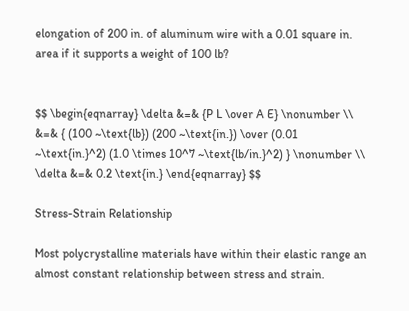elongation of 200 in. of aluminum wire with a 0.01 square in. area if it supports a weight of 100 lb?


$$ \begin{eqnarray} \delta &=& {P L \over A E} \nonumber \\ &=& { (100 ~\text{lb}) (200 ~\text{in.}) \over (0.01 ~\text{in.}^2) (1.0 \times 10^7 ~\text{lb/in.}^2) } \nonumber \\ \delta &=& 0.2 \text{in.} \end{eqnarray} $$

Stress-Strain Relationship

Most polycrystalline materials have within their elastic range an almost constant relationship between stress and strain.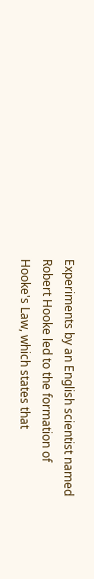Experiments by an English scientist named Robert Hooke led to the formation of Hooke's Law, which states that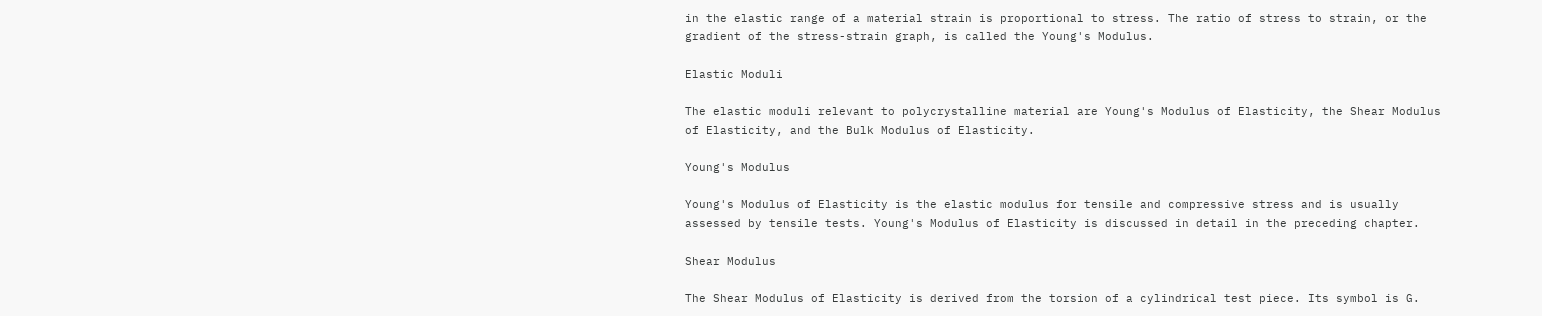in the elastic range of a material strain is proportional to stress. The ratio of stress to strain, or the gradient of the stress-strain graph, is called the Young's Modulus.

Elastic Moduli

The elastic moduli relevant to polycrystalline material are Young's Modulus of Elasticity, the Shear Modulus of Elasticity, and the Bulk Modulus of Elasticity.

Young's Modulus

Young's Modulus of Elasticity is the elastic modulus for tensile and compressive stress and is usually assessed by tensile tests. Young's Modulus of Elasticity is discussed in detail in the preceding chapter.

Shear Modulus

The Shear Modulus of Elasticity is derived from the torsion of a cylindrical test piece. Its symbol is G.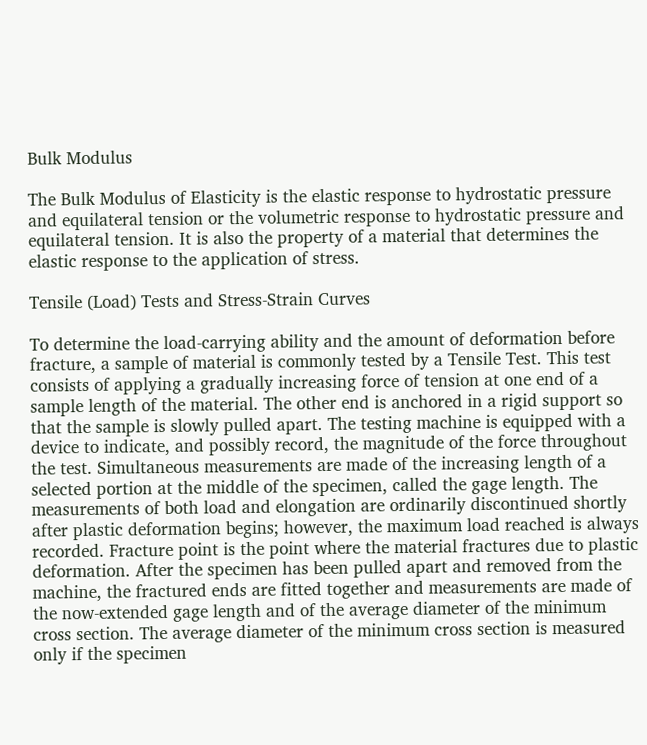Bulk Modulus

The Bulk Modulus of Elasticity is the elastic response to hydrostatic pressure and equilateral tension or the volumetric response to hydrostatic pressure and equilateral tension. It is also the property of a material that determines the elastic response to the application of stress.

Tensile (Load) Tests and Stress-Strain Curves

To determine the load-carrying ability and the amount of deformation before fracture, a sample of material is commonly tested by a Tensile Test. This test consists of applying a gradually increasing force of tension at one end of a sample length of the material. The other end is anchored in a rigid support so that the sample is slowly pulled apart. The testing machine is equipped with a device to indicate, and possibly record, the magnitude of the force throughout the test. Simultaneous measurements are made of the increasing length of a selected portion at the middle of the specimen, called the gage length. The measurements of both load and elongation are ordinarily discontinued shortly after plastic deformation begins; however, the maximum load reached is always recorded. Fracture point is the point where the material fractures due to plastic deformation. After the specimen has been pulled apart and removed from the machine, the fractured ends are fitted together and measurements are made of the now-extended gage length and of the average diameter of the minimum cross section. The average diameter of the minimum cross section is measured only if the specimen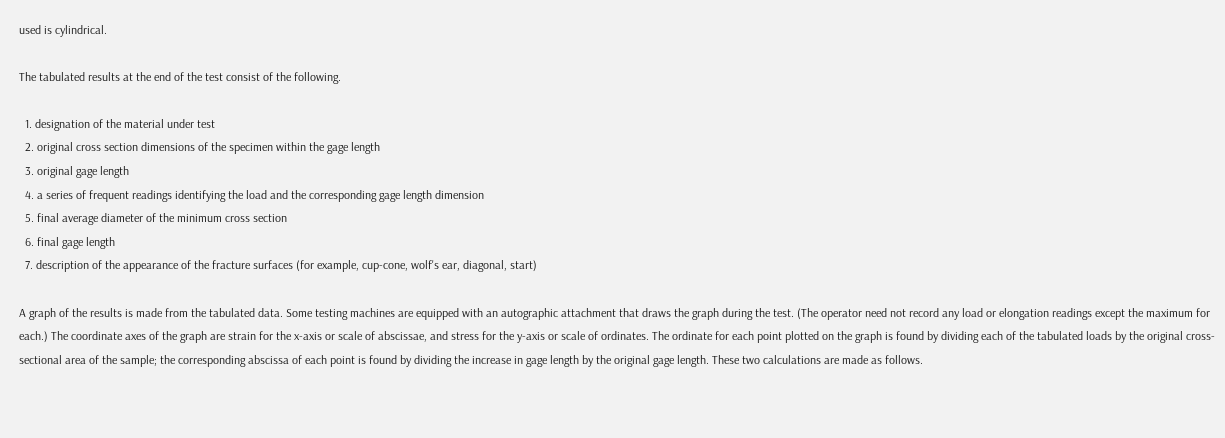used is cylindrical.

The tabulated results at the end of the test consist of the following.

  1. designation of the material under test
  2. original cross section dimensions of the specimen within the gage length
  3. original gage length
  4. a series of frequent readings identifying the load and the corresponding gage length dimension
  5. final average diameter of the minimum cross section
  6. final gage length
  7. description of the appearance of the fracture surfaces (for example, cup-cone, wolf's ear, diagonal, start)

A graph of the results is made from the tabulated data. Some testing machines are equipped with an autographic attachment that draws the graph during the test. (The operator need not record any load or elongation readings except the maximum for each.) The coordinate axes of the graph are strain for the x-axis or scale of abscissae, and stress for the y-axis or scale of ordinates. The ordinate for each point plotted on the graph is found by dividing each of the tabulated loads by the original cross-sectional area of the sample; the corresponding abscissa of each point is found by dividing the increase in gage length by the original gage length. These two calculations are made as follows.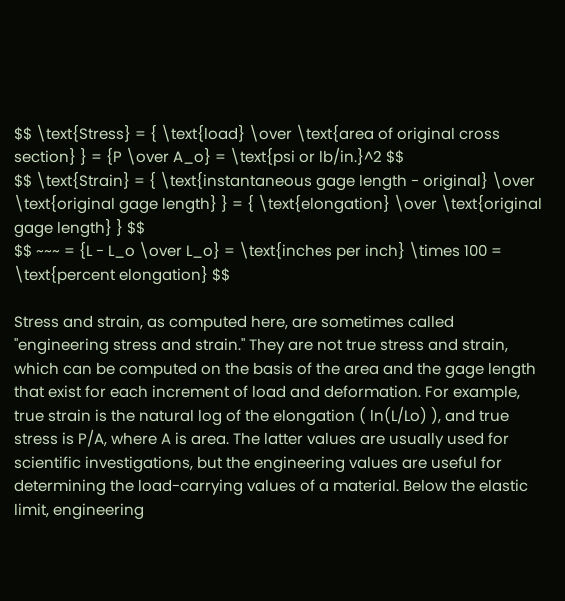$$ \text{Stress} = { \text{load} \over \text{area of original cross section} } = {P \over A_o} = \text{psi or lb/in.}^2 $$
$$ \text{Strain} = { \text{instantaneous gage length - original} \over \text{original gage length} } = { \text{elongation} \over \text{original gage length} } $$
$$ ~~~ = {L - L_o \over L_o} = \text{inches per inch} \times 100 = \text{percent elongation} $$

Stress and strain, as computed here, are sometimes called "engineering stress and strain." They are not true stress and strain, which can be computed on the basis of the area and the gage length that exist for each increment of load and deformation. For example, true strain is the natural log of the elongation ( ln(L/Lo) ), and true stress is P/A, where A is area. The latter values are usually used for scientific investigations, but the engineering values are useful for determining the load-carrying values of a material. Below the elastic limit, engineering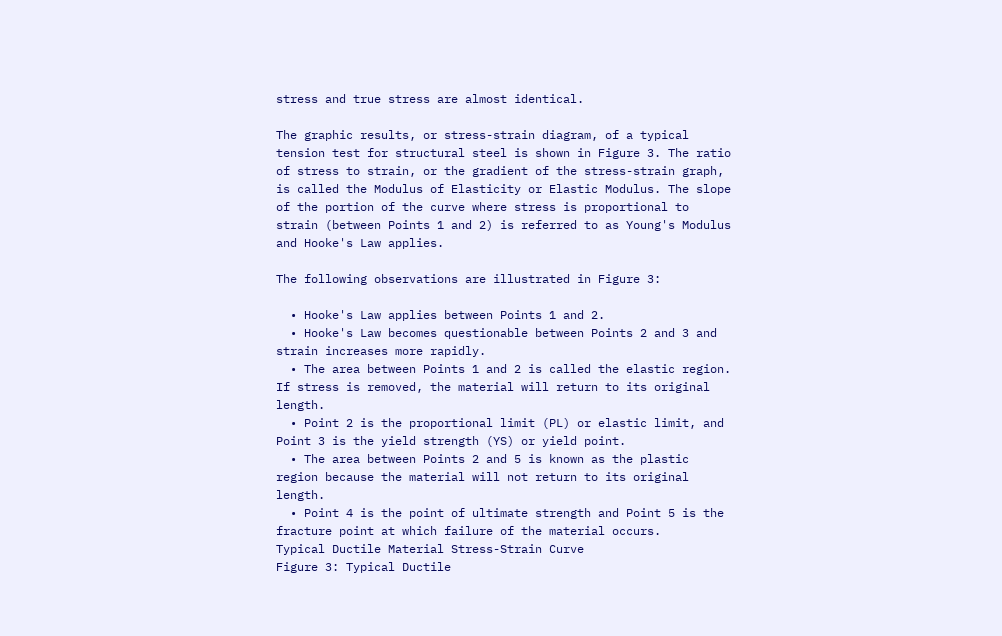stress and true stress are almost identical.

The graphic results, or stress-strain diagram, of a typical tension test for structural steel is shown in Figure 3. The ratio of stress to strain, or the gradient of the stress-strain graph, is called the Modulus of Elasticity or Elastic Modulus. The slope of the portion of the curve where stress is proportional to strain (between Points 1 and 2) is referred to as Young's Modulus and Hooke's Law applies.

The following observations are illustrated in Figure 3:

  • Hooke's Law applies between Points 1 and 2.
  • Hooke's Law becomes questionable between Points 2 and 3 and strain increases more rapidly.
  • The area between Points 1 and 2 is called the elastic region. If stress is removed, the material will return to its original length.
  • Point 2 is the proportional limit (PL) or elastic limit, and Point 3 is the yield strength (YS) or yield point.
  • The area between Points 2 and 5 is known as the plastic region because the material will not return to its original length.
  • Point 4 is the point of ultimate strength and Point 5 is the fracture point at which failure of the material occurs.
Typical Ductile Material Stress-Strain Curve
Figure 3: Typical Ductile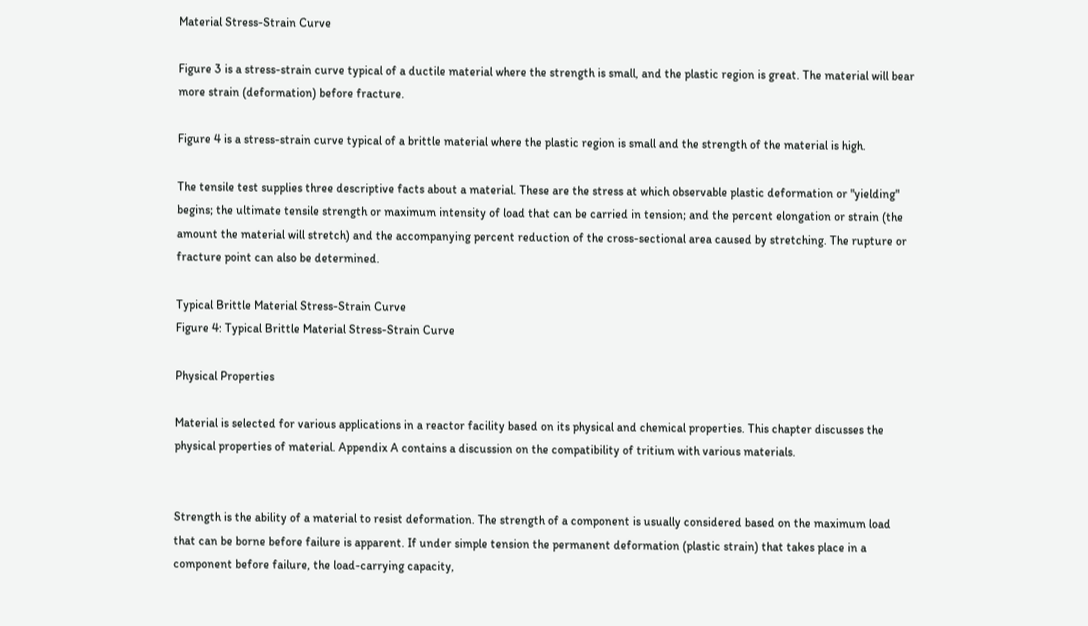Material Stress-Strain Curve

Figure 3 is a stress-strain curve typical of a ductile material where the strength is small, and the plastic region is great. The material will bear more strain (deformation) before fracture.

Figure 4 is a stress-strain curve typical of a brittle material where the plastic region is small and the strength of the material is high.

The tensile test supplies three descriptive facts about a material. These are the stress at which observable plastic deformation or "yielding" begins; the ultimate tensile strength or maximum intensity of load that can be carried in tension; and the percent elongation or strain (the amount the material will stretch) and the accompanying percent reduction of the cross-sectional area caused by stretching. The rupture or fracture point can also be determined.

Typical Brittle Material Stress-Strain Curve
Figure 4: Typical Brittle Material Stress-Strain Curve

Physical Properties

Material is selected for various applications in a reactor facility based on its physical and chemical properties. This chapter discusses the physical properties of material. Appendix A contains a discussion on the compatibility of tritium with various materials.


Strength is the ability of a material to resist deformation. The strength of a component is usually considered based on the maximum load that can be borne before failure is apparent. If under simple tension the permanent deformation (plastic strain) that takes place in a component before failure, the load-carrying capacity,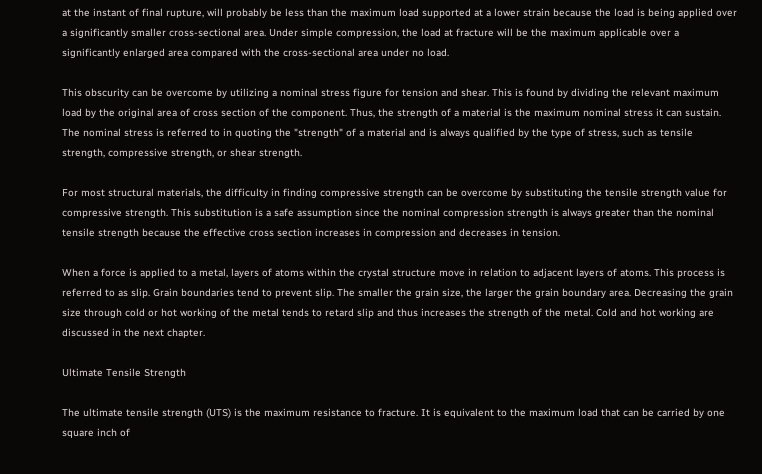at the instant of final rupture, will probably be less than the maximum load supported at a lower strain because the load is being applied over a significantly smaller cross-sectional area. Under simple compression, the load at fracture will be the maximum applicable over a significantly enlarged area compared with the cross-sectional area under no load.

This obscurity can be overcome by utilizing a nominal stress figure for tension and shear. This is found by dividing the relevant maximum load by the original area of cross section of the component. Thus, the strength of a material is the maximum nominal stress it can sustain. The nominal stress is referred to in quoting the "strength" of a material and is always qualified by the type of stress, such as tensile strength, compressive strength, or shear strength.

For most structural materials, the difficulty in finding compressive strength can be overcome by substituting the tensile strength value for compressive strength. This substitution is a safe assumption since the nominal compression strength is always greater than the nominal tensile strength because the effective cross section increases in compression and decreases in tension.

When a force is applied to a metal, layers of atoms within the crystal structure move in relation to adjacent layers of atoms. This process is referred to as slip. Grain boundaries tend to prevent slip. The smaller the grain size, the larger the grain boundary area. Decreasing the grain size through cold or hot working of the metal tends to retard slip and thus increases the strength of the metal. Cold and hot working are discussed in the next chapter.

Ultimate Tensile Strength

The ultimate tensile strength (UTS) is the maximum resistance to fracture. It is equivalent to the maximum load that can be carried by one square inch of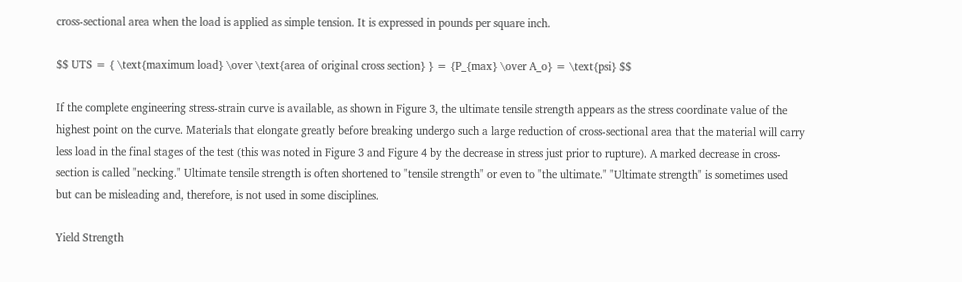cross-sectional area when the load is applied as simple tension. It is expressed in pounds per square inch.

$$ UTS = { \text{maximum load} \over \text{area of original cross section} } = {P_{max} \over A_o} = \text{psi} $$

If the complete engineering stress-strain curve is available, as shown in Figure 3, the ultimate tensile strength appears as the stress coordinate value of the highest point on the curve. Materials that elongate greatly before breaking undergo such a large reduction of cross-sectional area that the material will carry less load in the final stages of the test (this was noted in Figure 3 and Figure 4 by the decrease in stress just prior to rupture). A marked decrease in cross-section is called "necking." Ultimate tensile strength is often shortened to "tensile strength" or even to "the ultimate." "Ultimate strength" is sometimes used but can be misleading and, therefore, is not used in some disciplines.

Yield Strength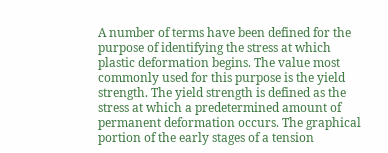A number of terms have been defined for the purpose of identifying the stress at which plastic deformation begins. The value most commonly used for this purpose is the yield strength. The yield strength is defined as the stress at which a predetermined amount of permanent deformation occurs. The graphical portion of the early stages of a tension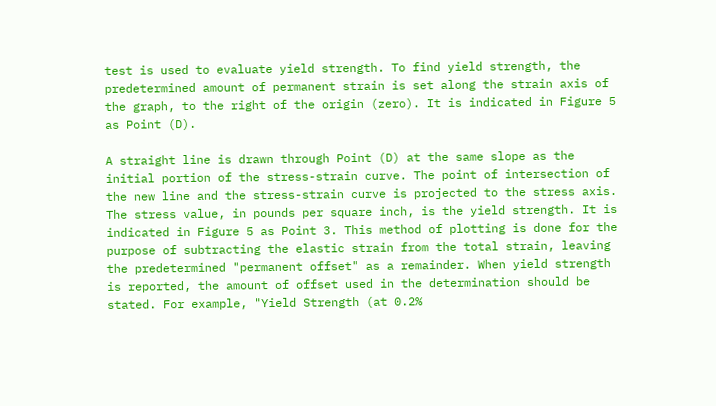test is used to evaluate yield strength. To find yield strength, the predetermined amount of permanent strain is set along the strain axis of the graph, to the right of the origin (zero). It is indicated in Figure 5 as Point (D).

A straight line is drawn through Point (D) at the same slope as the initial portion of the stress-strain curve. The point of intersection of the new line and the stress-strain curve is projected to the stress axis. The stress value, in pounds per square inch, is the yield strength. It is indicated in Figure 5 as Point 3. This method of plotting is done for the purpose of subtracting the elastic strain from the total strain, leaving the predetermined "permanent offset" as a remainder. When yield strength is reported, the amount of offset used in the determination should be stated. For example, "Yield Strength (at 0.2%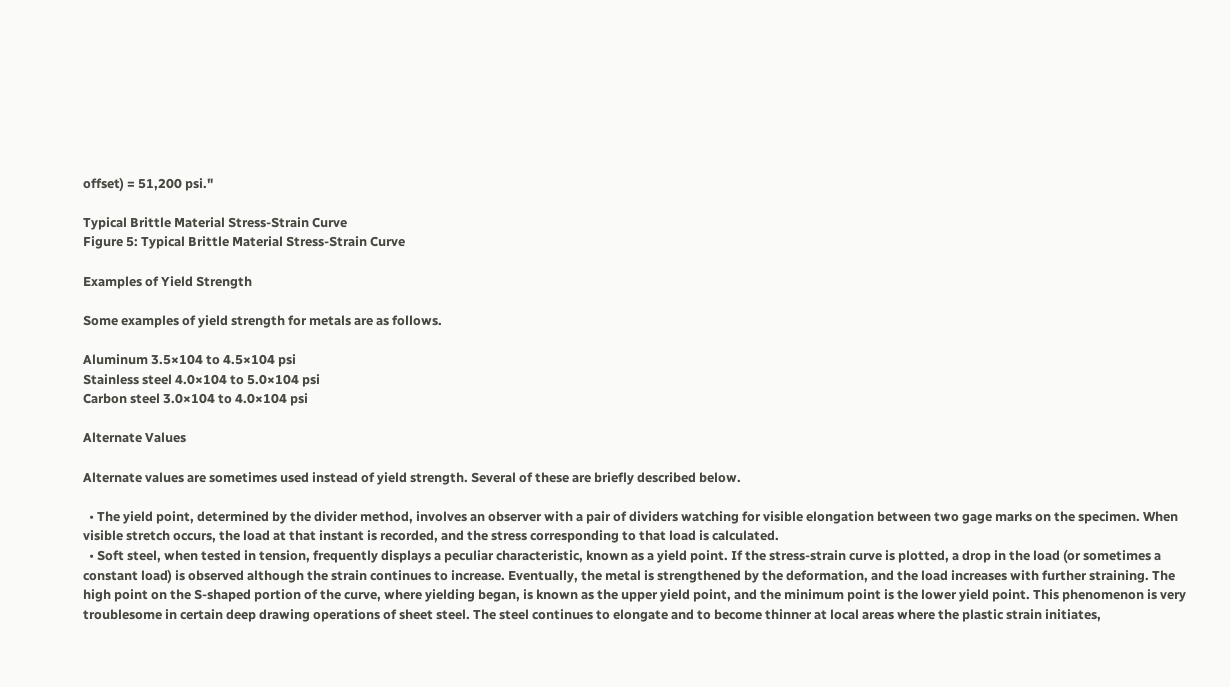offset) = 51,200 psi."

Typical Brittle Material Stress-Strain Curve
Figure 5: Typical Brittle Material Stress-Strain Curve

Examples of Yield Strength

Some examples of yield strength for metals are as follows.

Aluminum 3.5×104 to 4.5×104 psi
Stainless steel 4.0×104 to 5.0×104 psi
Carbon steel 3.0×104 to 4.0×104 psi

Alternate Values

Alternate values are sometimes used instead of yield strength. Several of these are briefly described below.

  • The yield point, determined by the divider method, involves an observer with a pair of dividers watching for visible elongation between two gage marks on the specimen. When visible stretch occurs, the load at that instant is recorded, and the stress corresponding to that load is calculated.
  • Soft steel, when tested in tension, frequently displays a peculiar characteristic, known as a yield point. If the stress-strain curve is plotted, a drop in the load (or sometimes a constant load) is observed although the strain continues to increase. Eventually, the metal is strengthened by the deformation, and the load increases with further straining. The high point on the S-shaped portion of the curve, where yielding began, is known as the upper yield point, and the minimum point is the lower yield point. This phenomenon is very troublesome in certain deep drawing operations of sheet steel. The steel continues to elongate and to become thinner at local areas where the plastic strain initiates,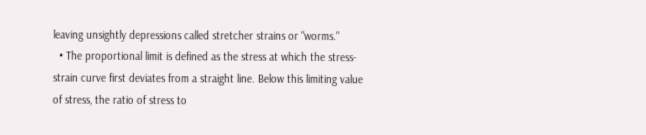leaving unsightly depressions called stretcher strains or "worms."
  • The proportional limit is defined as the stress at which the stress-strain curve first deviates from a straight line. Below this limiting value of stress, the ratio of stress to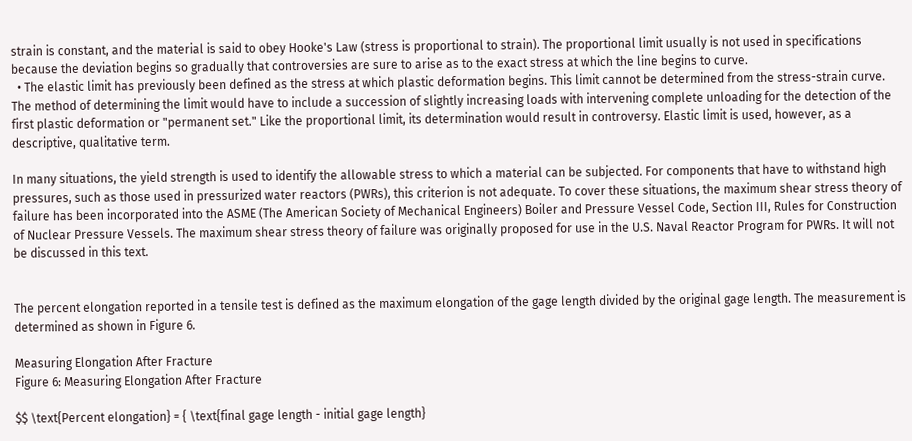strain is constant, and the material is said to obey Hooke's Law (stress is proportional to strain). The proportional limit usually is not used in specifications because the deviation begins so gradually that controversies are sure to arise as to the exact stress at which the line begins to curve.
  • The elastic limit has previously been defined as the stress at which plastic deformation begins. This limit cannot be determined from the stress-strain curve. The method of determining the limit would have to include a succession of slightly increasing loads with intervening complete unloading for the detection of the first plastic deformation or "permanent set." Like the proportional limit, its determination would result in controversy. Elastic limit is used, however, as a descriptive, qualitative term.

In many situations, the yield strength is used to identify the allowable stress to which a material can be subjected. For components that have to withstand high pressures, such as those used in pressurized water reactors (PWRs), this criterion is not adequate. To cover these situations, the maximum shear stress theory of failure has been incorporated into the ASME (The American Society of Mechanical Engineers) Boiler and Pressure Vessel Code, Section III, Rules for Construction of Nuclear Pressure Vessels. The maximum shear stress theory of failure was originally proposed for use in the U.S. Naval Reactor Program for PWRs. It will not be discussed in this text.


The percent elongation reported in a tensile test is defined as the maximum elongation of the gage length divided by the original gage length. The measurement is determined as shown in Figure 6.

Measuring Elongation After Fracture
Figure 6: Measuring Elongation After Fracture

$$ \text{Percent elongation} = { \text{final gage length - initial gage length}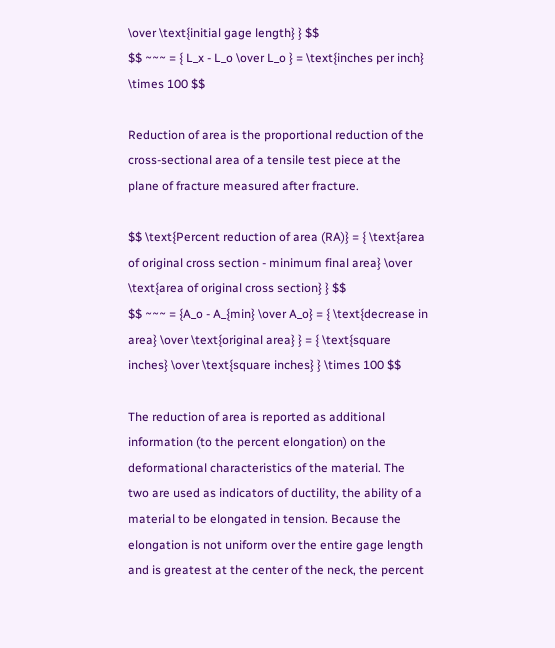\over \text{initial gage length} } $$
$$ ~~~ = { L_x - L_o \over L_o } = \text{inches per inch} \times 100 $$

Reduction of area is the proportional reduction of the cross-sectional area of a tensile test piece at the plane of fracture measured after fracture.

$$ \text{Percent reduction of area (RA)} = { \text{area of original cross section - minimum final area} \over \text{area of original cross section} } $$
$$ ~~~ = {A_o - A_{min} \over A_o} = { \text{decrease in area} \over \text{original area} } = { \text{square inches} \over \text{square inches} } \times 100 $$

The reduction of area is reported as additional information (to the percent elongation) on the deformational characteristics of the material. The two are used as indicators of ductility, the ability of a material to be elongated in tension. Because the elongation is not uniform over the entire gage length and is greatest at the center of the neck, the percent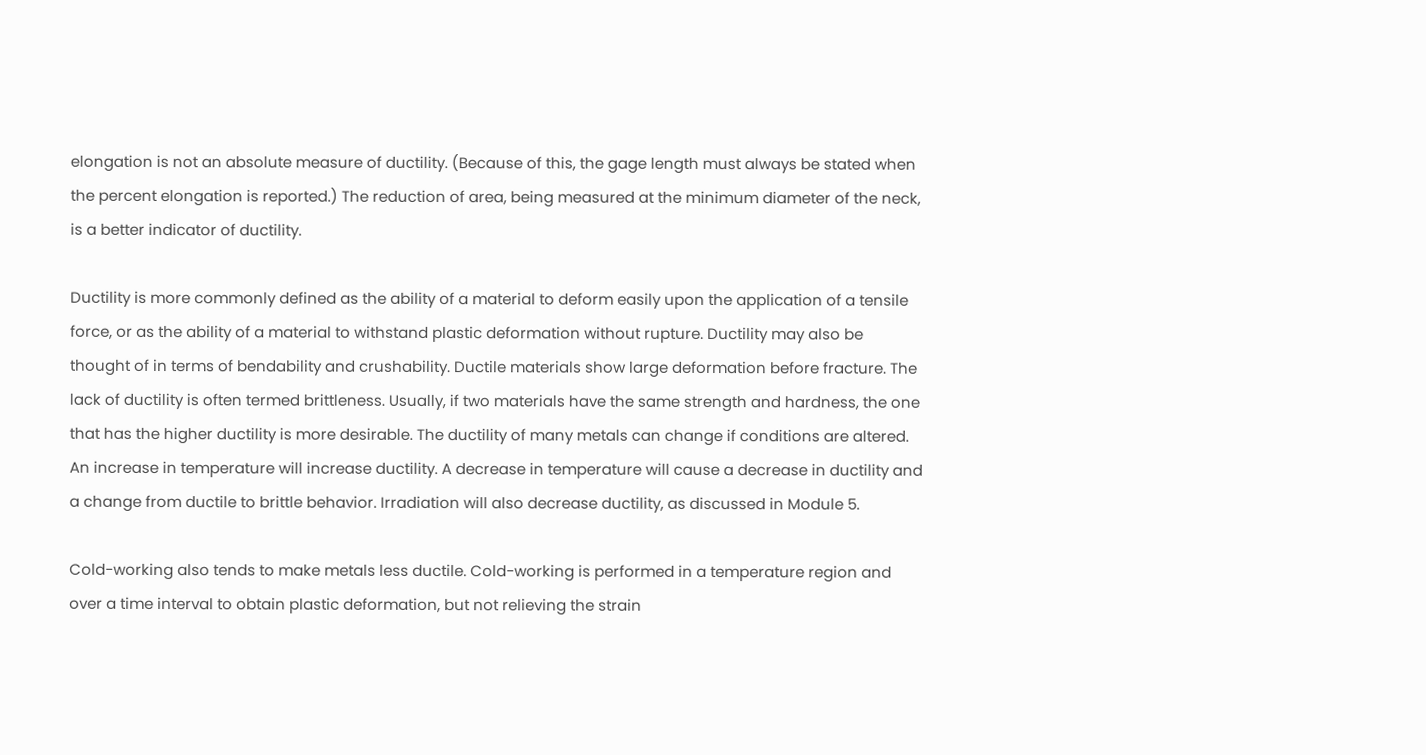elongation is not an absolute measure of ductility. (Because of this, the gage length must always be stated when the percent elongation is reported.) The reduction of area, being measured at the minimum diameter of the neck, is a better indicator of ductility.

Ductility is more commonly defined as the ability of a material to deform easily upon the application of a tensile force, or as the ability of a material to withstand plastic deformation without rupture. Ductility may also be thought of in terms of bendability and crushability. Ductile materials show large deformation before fracture. The lack of ductility is often termed brittleness. Usually, if two materials have the same strength and hardness, the one that has the higher ductility is more desirable. The ductility of many metals can change if conditions are altered. An increase in temperature will increase ductility. A decrease in temperature will cause a decrease in ductility and a change from ductile to brittle behavior. Irradiation will also decrease ductility, as discussed in Module 5.

Cold-working also tends to make metals less ductile. Cold-working is performed in a temperature region and over a time interval to obtain plastic deformation, but not relieving the strain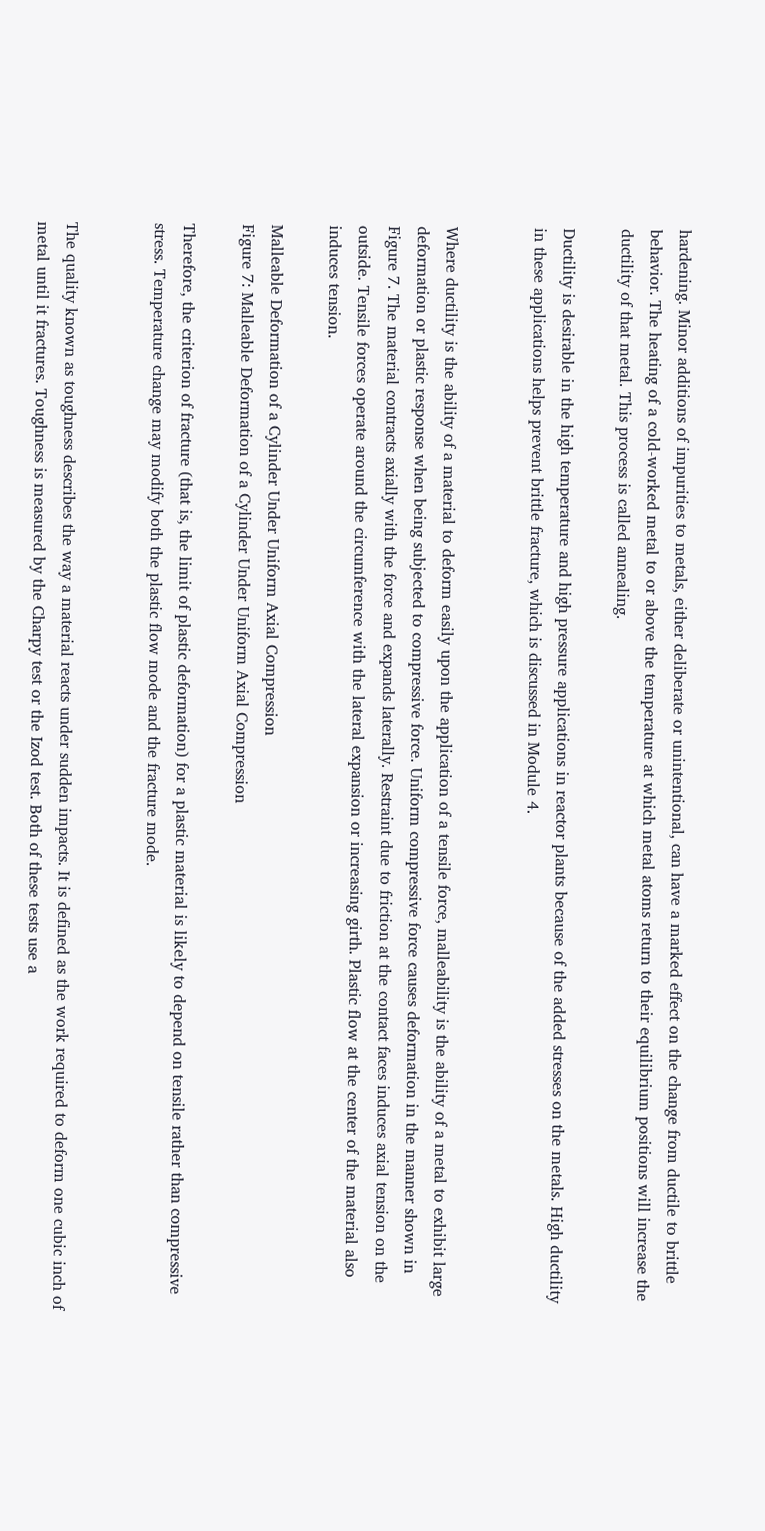hardening. Minor additions of impurities to metals, either deliberate or unintentional, can have a marked effect on the change from ductile to brittle behavior. The heating of a cold-worked metal to or above the temperature at which metal atoms return to their equilibrium positions will increase the ductility of that metal. This process is called annealing.

Ductility is desirable in the high temperature and high pressure applications in reactor plants because of the added stresses on the metals. High ductility in these applications helps prevent brittle fracture, which is discussed in Module 4.


Where ductility is the ability of a material to deform easily upon the application of a tensile force, malleability is the ability of a metal to exhibit large deformation or plastic response when being subjected to compressive force. Uniform compressive force causes deformation in the manner shown in Figure 7. The material contracts axially with the force and expands laterally. Restraint due to friction at the contact faces induces axial tension on the outside. Tensile forces operate around the circumference with the lateral expansion or increasing girth. Plastic flow at the center of the material also induces tension.

Malleable Deformation of a Cylinder Under Uniform Axial Compression
Figure 7: Malleable Deformation of a Cylinder Under Uniform Axial Compression

Therefore, the criterion of fracture (that is, the limit of plastic deformation) for a plastic material is likely to depend on tensile rather than compressive stress. Temperature change may modify both the plastic flow mode and the fracture mode.


The quality known as toughness describes the way a material reacts under sudden impacts. It is defined as the work required to deform one cubic inch of metal until it fractures. Toughness is measured by the Charpy test or the Izod test. Both of these tests use a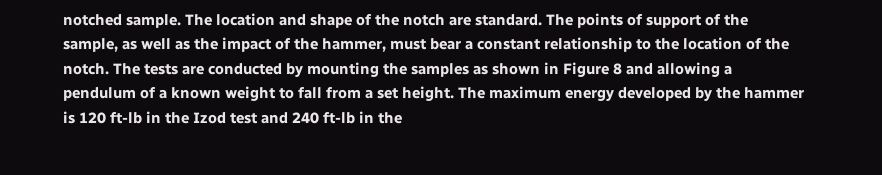notched sample. The location and shape of the notch are standard. The points of support of the sample, as well as the impact of the hammer, must bear a constant relationship to the location of the notch. The tests are conducted by mounting the samples as shown in Figure 8 and allowing a pendulum of a known weight to fall from a set height. The maximum energy developed by the hammer is 120 ft-lb in the Izod test and 240 ft-lb in the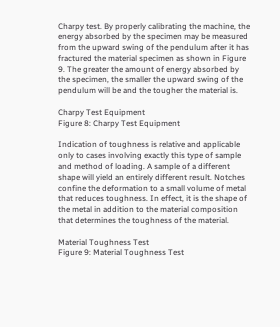Charpy test. By properly calibrating the machine, the energy absorbed by the specimen may be measured from the upward swing of the pendulum after it has fractured the material specimen as shown in Figure 9. The greater the amount of energy absorbed by the specimen, the smaller the upward swing of the pendulum will be and the tougher the material is.

Charpy Test Equipment
Figure 8: Charpy Test Equipment

Indication of toughness is relative and applicable only to cases involving exactly this type of sample and method of loading. A sample of a different shape will yield an entirely different result. Notches confine the deformation to a small volume of metal that reduces toughness. In effect, it is the shape of the metal in addition to the material composition that determines the toughness of the material.

Material Toughness Test
Figure 9: Material Toughness Test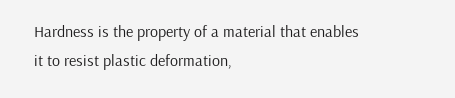Hardness is the property of a material that enables it to resist plastic deformation,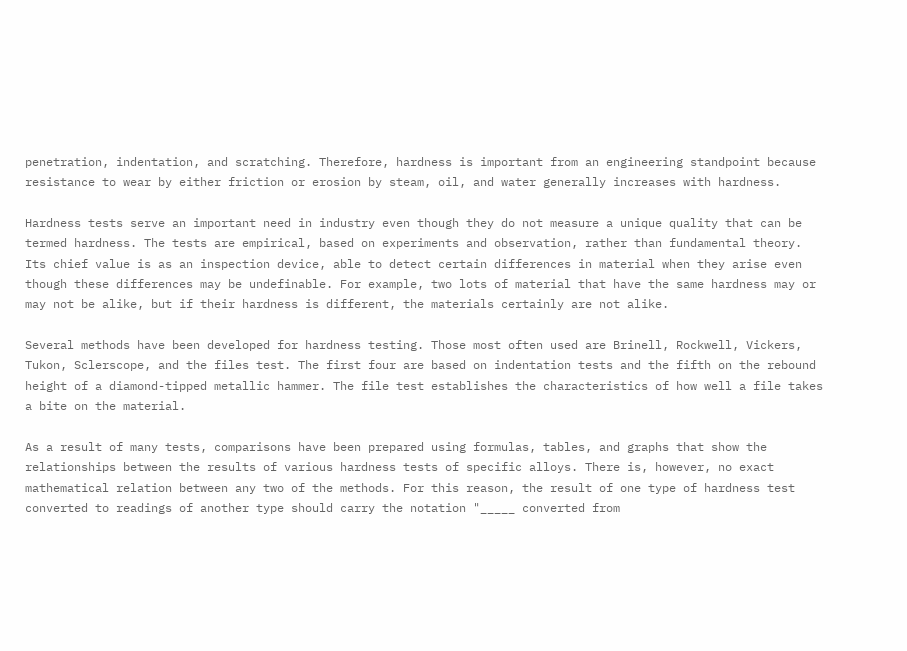penetration, indentation, and scratching. Therefore, hardness is important from an engineering standpoint because resistance to wear by either friction or erosion by steam, oil, and water generally increases with hardness.

Hardness tests serve an important need in industry even though they do not measure a unique quality that can be termed hardness. The tests are empirical, based on experiments and observation, rather than fundamental theory. Its chief value is as an inspection device, able to detect certain differences in material when they arise even though these differences may be undefinable. For example, two lots of material that have the same hardness may or may not be alike, but if their hardness is different, the materials certainly are not alike.

Several methods have been developed for hardness testing. Those most often used are Brinell, Rockwell, Vickers, Tukon, Sclerscope, and the files test. The first four are based on indentation tests and the fifth on the rebound height of a diamond-tipped metallic hammer. The file test establishes the characteristics of how well a file takes a bite on the material.

As a result of many tests, comparisons have been prepared using formulas, tables, and graphs that show the relationships between the results of various hardness tests of specific alloys. There is, however, no exact mathematical relation between any two of the methods. For this reason, the result of one type of hardness test converted to readings of another type should carry the notation "_____ converted from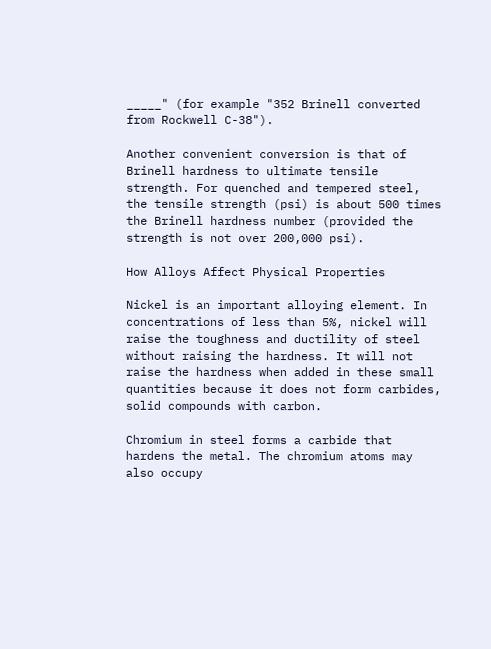_____" (for example "352 Brinell converted from Rockwell C-38").

Another convenient conversion is that of Brinell hardness to ultimate tensile strength. For quenched and tempered steel, the tensile strength (psi) is about 500 times the Brinell hardness number (provided the strength is not over 200,000 psi).

How Alloys Affect Physical Properties

Nickel is an important alloying element. In concentrations of less than 5%, nickel will raise the toughness and ductility of steel without raising the hardness. It will not raise the hardness when added in these small quantities because it does not form carbides, solid compounds with carbon.

Chromium in steel forms a carbide that hardens the metal. The chromium atoms may also occupy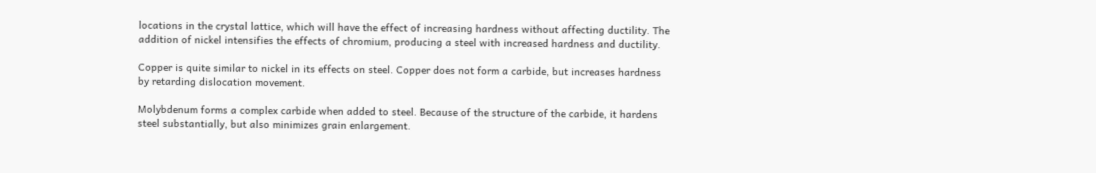locations in the crystal lattice, which will have the effect of increasing hardness without affecting ductility. The addition of nickel intensifies the effects of chromium, producing a steel with increased hardness and ductility.

Copper is quite similar to nickel in its effects on steel. Copper does not form a carbide, but increases hardness by retarding dislocation movement.

Molybdenum forms a complex carbide when added to steel. Because of the structure of the carbide, it hardens steel substantially, but also minimizes grain enlargement.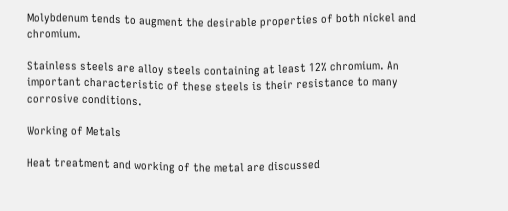Molybdenum tends to augment the desirable properties of both nickel and chromium.

Stainless steels are alloy steels containing at least 12% chromium. An important characteristic of these steels is their resistance to many corrosive conditions.

Working of Metals

Heat treatment and working of the metal are discussed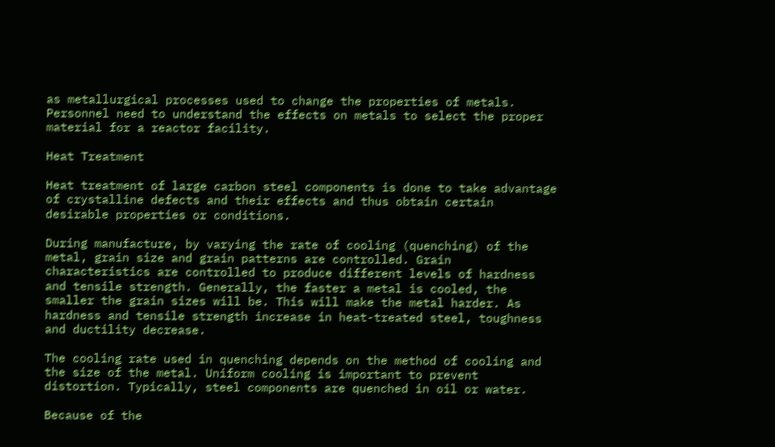as metallurgical processes used to change the properties of metals. Personnel need to understand the effects on metals to select the proper material for a reactor facility.

Heat Treatment

Heat treatment of large carbon steel components is done to take advantage of crystalline defects and their effects and thus obtain certain desirable properties or conditions.

During manufacture, by varying the rate of cooling (quenching) of the metal, grain size and grain patterns are controlled. Grain characteristics are controlled to produce different levels of hardness and tensile strength. Generally, the faster a metal is cooled, the smaller the grain sizes will be. This will make the metal harder. As hardness and tensile strength increase in heat-treated steel, toughness and ductility decrease.

The cooling rate used in quenching depends on the method of cooling and the size of the metal. Uniform cooling is important to prevent distortion. Typically, steel components are quenched in oil or water.

Because of the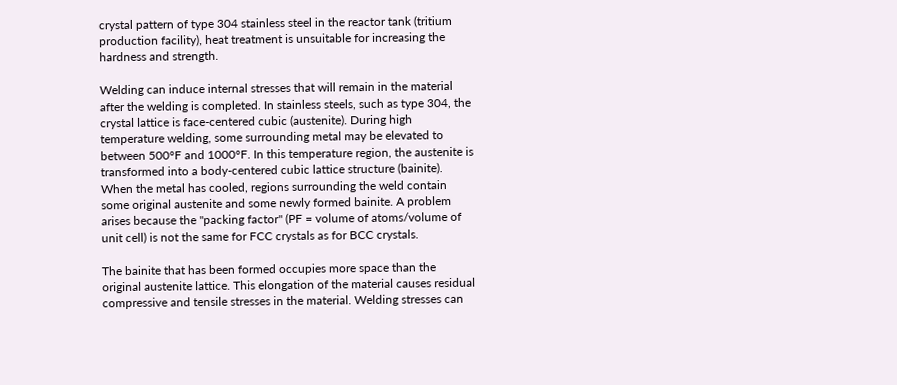crystal pattern of type 304 stainless steel in the reactor tank (tritium production facility), heat treatment is unsuitable for increasing the hardness and strength.

Welding can induce internal stresses that will remain in the material after the welding is completed. In stainless steels, such as type 304, the crystal lattice is face-centered cubic (austenite). During high temperature welding, some surrounding metal may be elevated to between 500°F and 1000°F. In this temperature region, the austenite is transformed into a body-centered cubic lattice structure (bainite). When the metal has cooled, regions surrounding the weld contain some original austenite and some newly formed bainite. A problem arises because the "packing factor" (PF = volume of atoms/volume of unit cell) is not the same for FCC crystals as for BCC crystals.

The bainite that has been formed occupies more space than the original austenite lattice. This elongation of the material causes residual compressive and tensile stresses in the material. Welding stresses can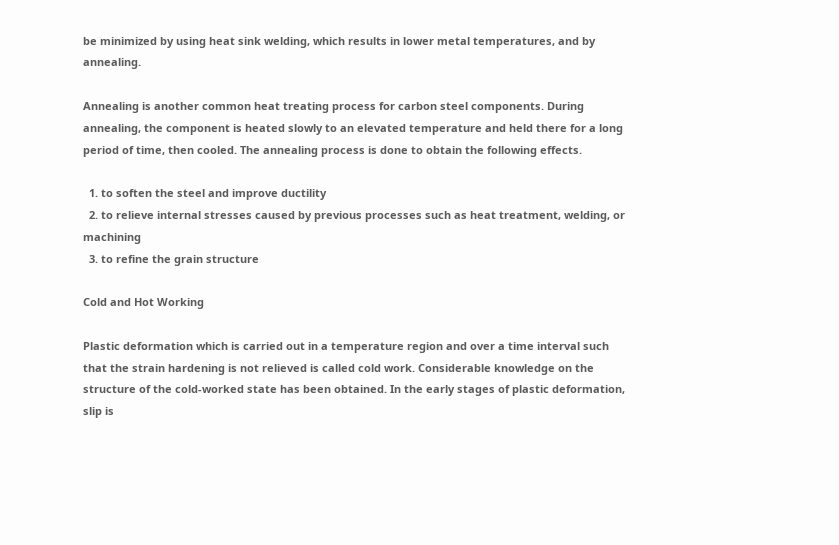be minimized by using heat sink welding, which results in lower metal temperatures, and by annealing.

Annealing is another common heat treating process for carbon steel components. During annealing, the component is heated slowly to an elevated temperature and held there for a long period of time, then cooled. The annealing process is done to obtain the following effects.

  1. to soften the steel and improve ductility
  2. to relieve internal stresses caused by previous processes such as heat treatment, welding, or machining
  3. to refine the grain structure

Cold and Hot Working

Plastic deformation which is carried out in a temperature region and over a time interval such that the strain hardening is not relieved is called cold work. Considerable knowledge on the structure of the cold-worked state has been obtained. In the early stages of plastic deformation, slip is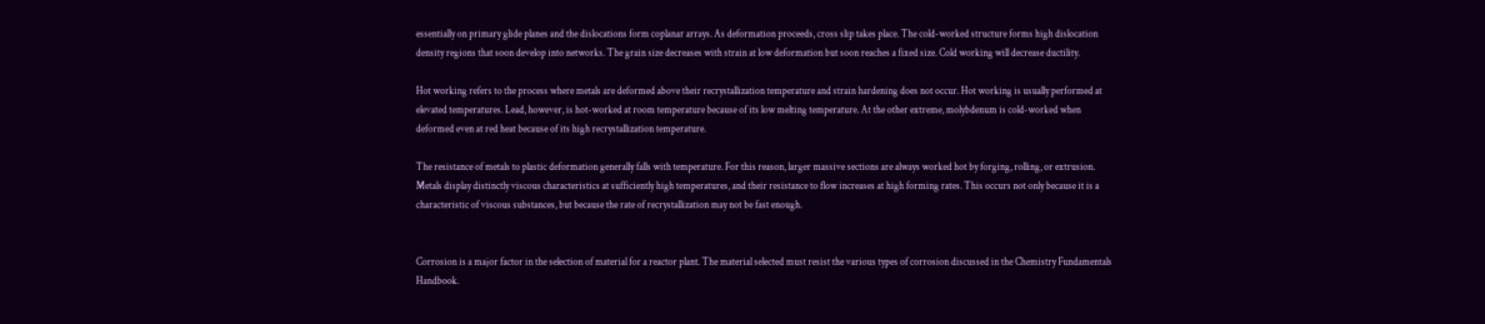essentially on primary glide planes and the dislocations form coplanar arrays. As deformation proceeds, cross slip takes place. The cold-worked structure forms high dislocation density regions that soon develop into networks. The grain size decreases with strain at low deformation but soon reaches a fixed size. Cold working will decrease ductility.

Hot working refers to the process where metals are deformed above their recrystallization temperature and strain hardening does not occur. Hot working is usually performed at elevated temperatures. Lead, however, is hot-worked at room temperature because of its low melting temperature. At the other extreme, molybdenum is cold-worked when deformed even at red heat because of its high recrystallization temperature.

The resistance of metals to plastic deformation generally falls with temperature. For this reason, larger massive sections are always worked hot by forging, rolling, or extrusion. Metals display distinctly viscous characteristics at sufficiently high temperatures, and their resistance to flow increases at high forming rates. This occurs not only because it is a characteristic of viscous substances, but because the rate of recrystallization may not be fast enough.


Corrosion is a major factor in the selection of material for a reactor plant. The material selected must resist the various types of corrosion discussed in the Chemistry Fundamentals Handbook.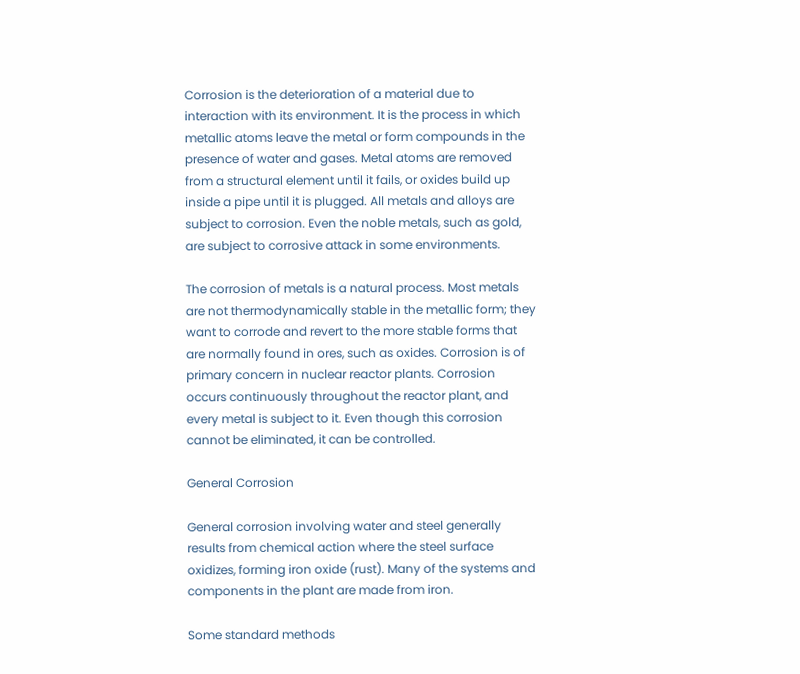Corrosion is the deterioration of a material due to interaction with its environment. It is the process in which metallic atoms leave the metal or form compounds in the presence of water and gases. Metal atoms are removed from a structural element until it fails, or oxides build up inside a pipe until it is plugged. All metals and alloys are subject to corrosion. Even the noble metals, such as gold, are subject to corrosive attack in some environments.

The corrosion of metals is a natural process. Most metals are not thermodynamically stable in the metallic form; they want to corrode and revert to the more stable forms that are normally found in ores, such as oxides. Corrosion is of primary concern in nuclear reactor plants. Corrosion occurs continuously throughout the reactor plant, and every metal is subject to it. Even though this corrosion cannot be eliminated, it can be controlled.

General Corrosion

General corrosion involving water and steel generally results from chemical action where the steel surface oxidizes, forming iron oxide (rust). Many of the systems and components in the plant are made from iron.

Some standard methods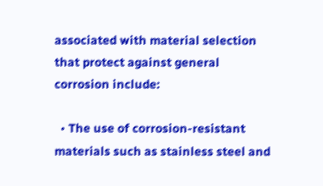associated with material selection that protect against general corrosion include:

  • The use of corrosion-resistant materials such as stainless steel and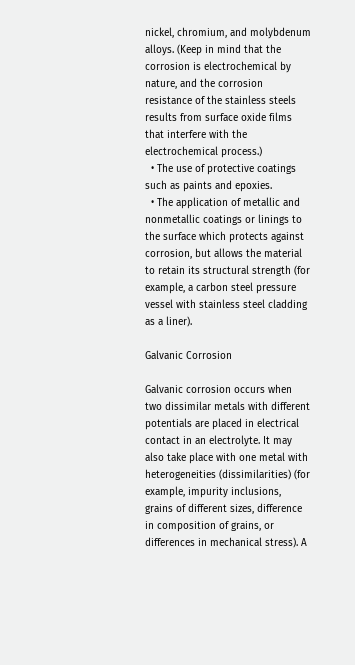nickel, chromium, and molybdenum alloys. (Keep in mind that the corrosion is electrochemical by nature, and the corrosion resistance of the stainless steels results from surface oxide films that interfere with the electrochemical process.)
  • The use of protective coatings such as paints and epoxies.
  • The application of metallic and nonmetallic coatings or linings to the surface which protects against corrosion, but allows the material to retain its structural strength (for example, a carbon steel pressure vessel with stainless steel cladding as a liner).

Galvanic Corrosion

Galvanic corrosion occurs when two dissimilar metals with different potentials are placed in electrical contact in an electrolyte. It may also take place with one metal with heterogeneities (dissimilarities) (for example, impurity inclusions, grains of different sizes, difference in composition of grains, or differences in mechanical stress). A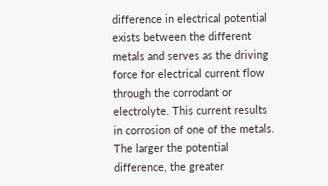difference in electrical potential exists between the different metals and serves as the driving force for electrical current flow through the corrodant or electrolyte. This current results in corrosion of one of the metals. The larger the potential difference, the greater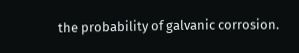the probability of galvanic corrosion.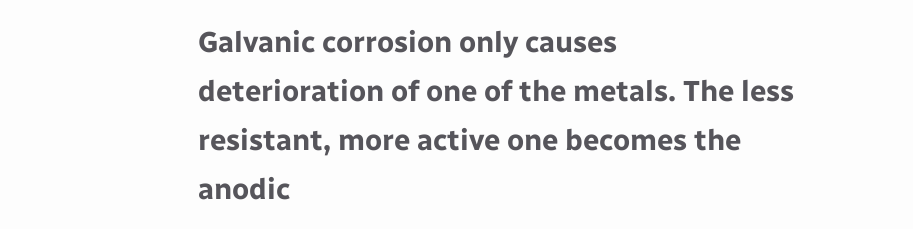Galvanic corrosion only causes deterioration of one of the metals. The less resistant, more active one becomes the anodic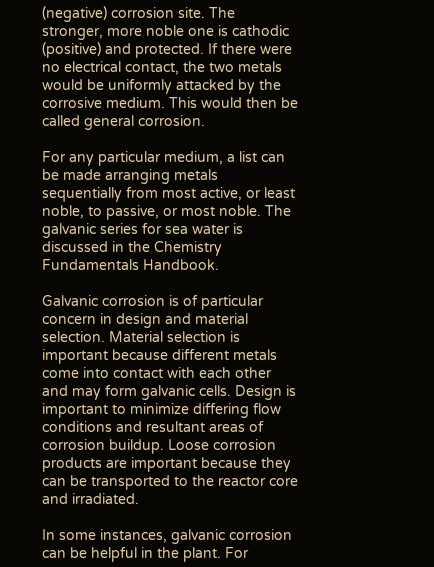(negative) corrosion site. The stronger, more noble one is cathodic (positive) and protected. If there were no electrical contact, the two metals would be uniformly attacked by the corrosive medium. This would then be called general corrosion.

For any particular medium, a list can be made arranging metals sequentially from most active, or least noble, to passive, or most noble. The galvanic series for sea water is discussed in the Chemistry Fundamentals Handbook.

Galvanic corrosion is of particular concern in design and material selection. Material selection is important because different metals come into contact with each other and may form galvanic cells. Design is important to minimize differing flow conditions and resultant areas of corrosion buildup. Loose corrosion products are important because they can be transported to the reactor core and irradiated.

In some instances, galvanic corrosion can be helpful in the plant. For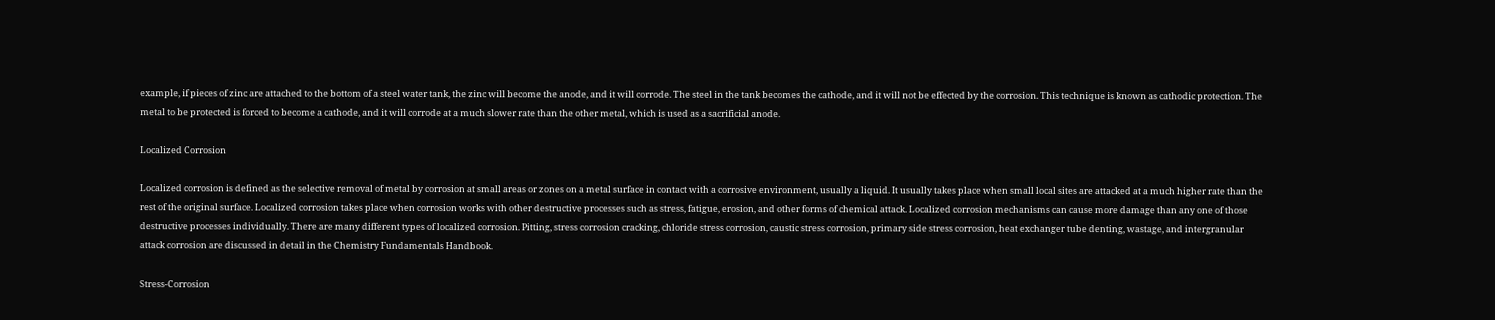example, if pieces of zinc are attached to the bottom of a steel water tank, the zinc will become the anode, and it will corrode. The steel in the tank becomes the cathode, and it will not be effected by the corrosion. This technique is known as cathodic protection. The metal to be protected is forced to become a cathode, and it will corrode at a much slower rate than the other metal, which is used as a sacrificial anode.

Localized Corrosion

Localized corrosion is defined as the selective removal of metal by corrosion at small areas or zones on a metal surface in contact with a corrosive environment, usually a liquid. It usually takes place when small local sites are attacked at a much higher rate than the rest of the original surface. Localized corrosion takes place when corrosion works with other destructive processes such as stress, fatigue, erosion, and other forms of chemical attack. Localized corrosion mechanisms can cause more damage than any one of those destructive processes individually. There are many different types of localized corrosion. Pitting, stress corrosion cracking, chloride stress corrosion, caustic stress corrosion, primary side stress corrosion, heat exchanger tube denting, wastage, and intergranular attack corrosion are discussed in detail in the Chemistry Fundamentals Handbook.

Stress-Corrosion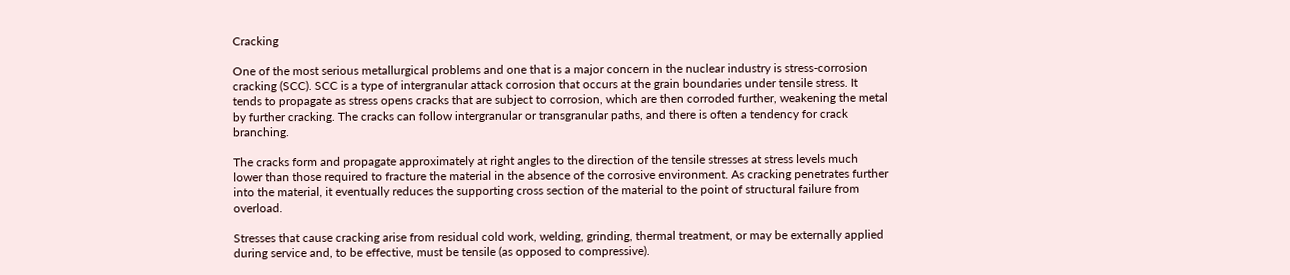Cracking

One of the most serious metallurgical problems and one that is a major concern in the nuclear industry is stress-corrosion cracking (SCC). SCC is a type of intergranular attack corrosion that occurs at the grain boundaries under tensile stress. It tends to propagate as stress opens cracks that are subject to corrosion, which are then corroded further, weakening the metal by further cracking. The cracks can follow intergranular or transgranular paths, and there is often a tendency for crack branching.

The cracks form and propagate approximately at right angles to the direction of the tensile stresses at stress levels much lower than those required to fracture the material in the absence of the corrosive environment. As cracking penetrates further into the material, it eventually reduces the supporting cross section of the material to the point of structural failure from overload.

Stresses that cause cracking arise from residual cold work, welding, grinding, thermal treatment, or may be externally applied during service and, to be effective, must be tensile (as opposed to compressive).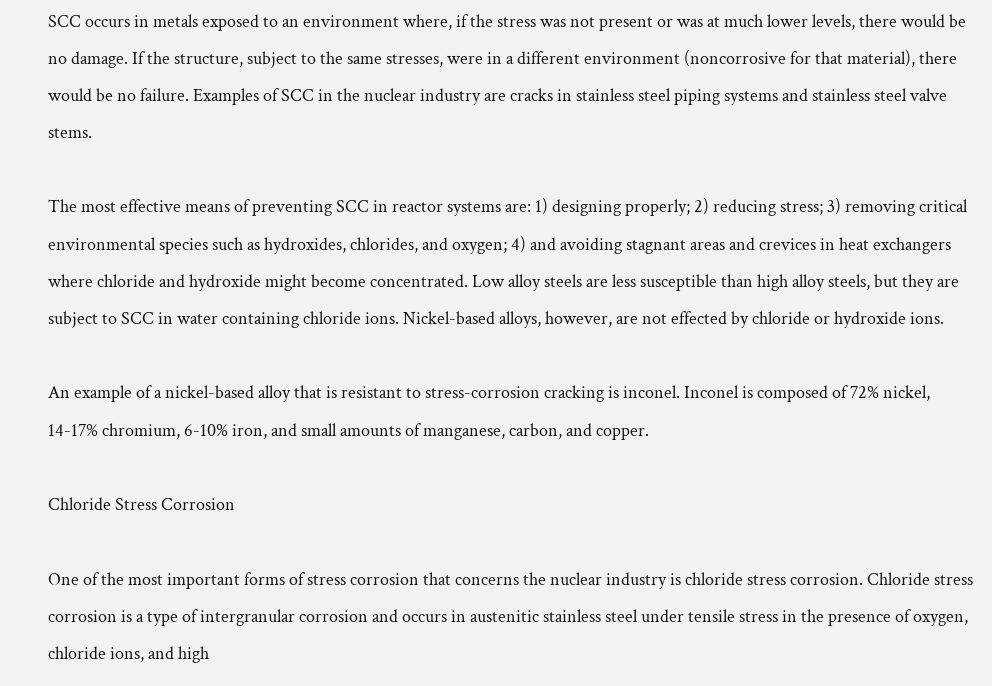SCC occurs in metals exposed to an environment where, if the stress was not present or was at much lower levels, there would be no damage. If the structure, subject to the same stresses, were in a different environment (noncorrosive for that material), there would be no failure. Examples of SCC in the nuclear industry are cracks in stainless steel piping systems and stainless steel valve stems.

The most effective means of preventing SCC in reactor systems are: 1) designing properly; 2) reducing stress; 3) removing critical environmental species such as hydroxides, chlorides, and oxygen; 4) and avoiding stagnant areas and crevices in heat exchangers where chloride and hydroxide might become concentrated. Low alloy steels are less susceptible than high alloy steels, but they are subject to SCC in water containing chloride ions. Nickel-based alloys, however, are not effected by chloride or hydroxide ions.

An example of a nickel-based alloy that is resistant to stress-corrosion cracking is inconel. Inconel is composed of 72% nickel, 14-17% chromium, 6-10% iron, and small amounts of manganese, carbon, and copper.

Chloride Stress Corrosion

One of the most important forms of stress corrosion that concerns the nuclear industry is chloride stress corrosion. Chloride stress corrosion is a type of intergranular corrosion and occurs in austenitic stainless steel under tensile stress in the presence of oxygen, chloride ions, and high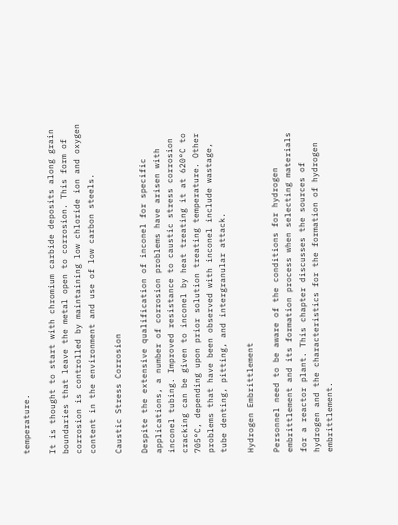temperature.

It is thought to start with chromium carbide deposits along grain boundaries that leave the metal open to corrosion. This form of corrosion is controlled by maintaining low chloride ion and oxygen content in the environment and use of low carbon steels.

Caustic Stress Corrosion

Despite the extensive qualification of inconel for specific applications, a number of corrosion problems have arisen with inconel tubing. Improved resistance to caustic stress corrosion cracking can be given to inconel by heat treating it at 620°C to 705°C, depending upon prior solution treating temperature. Other problems that have been observed with inconel include wastage, tube denting, pitting, and intergranular attack.

Hydrogen Embrittlement

Personnel need to be aware of the conditions for hydrogen embrittlement and its formation process when selecting materials for a reactor plant. This chapter discusses the sources of hydrogen and the characteristics for the formation of hydrogen embrittlement.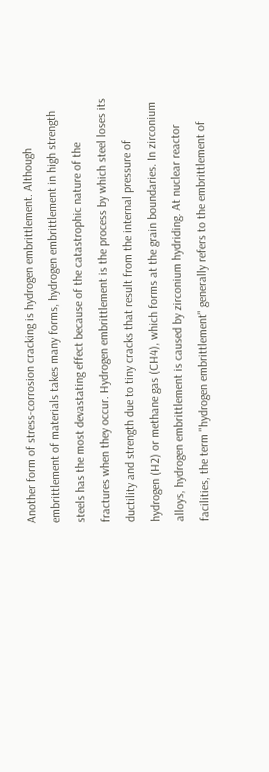Another form of stress-corrosion cracking is hydrogen embrittlement. Although embrittlement of materials takes many forms, hydrogen embrittlement in high strength steels has the most devastating effect because of the catastrophic nature of the fractures when they occur. Hydrogen embrittlement is the process by which steel loses its ductility and strength due to tiny cracks that result from the internal pressure of hydrogen (H2) or methane gas (CH4), which forms at the grain boundaries. In zirconium alloys, hydrogen embrittlement is caused by zirconium hydriding. At nuclear reactor facilities, the term "hydrogen embrittlement" generally refers to the embrittlement of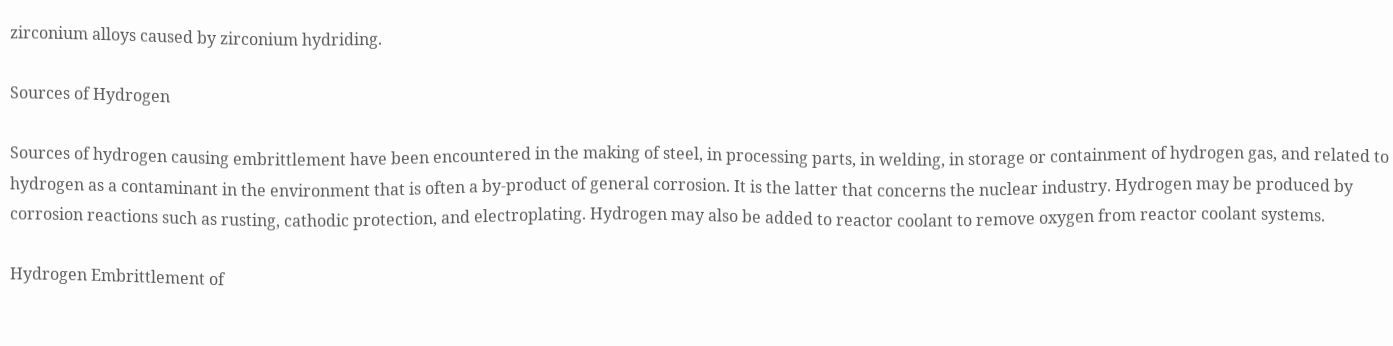zirconium alloys caused by zirconium hydriding.

Sources of Hydrogen

Sources of hydrogen causing embrittlement have been encountered in the making of steel, in processing parts, in welding, in storage or containment of hydrogen gas, and related to hydrogen as a contaminant in the environment that is often a by-product of general corrosion. It is the latter that concerns the nuclear industry. Hydrogen may be produced by corrosion reactions such as rusting, cathodic protection, and electroplating. Hydrogen may also be added to reactor coolant to remove oxygen from reactor coolant systems.

Hydrogen Embrittlement of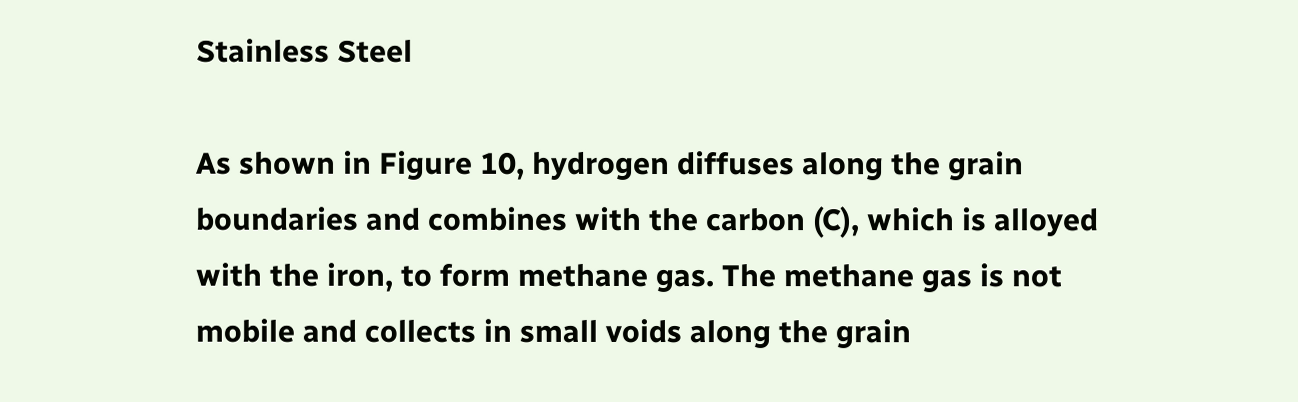Stainless Steel

As shown in Figure 10, hydrogen diffuses along the grain boundaries and combines with the carbon (C), which is alloyed with the iron, to form methane gas. The methane gas is not mobile and collects in small voids along the grain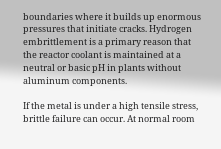boundaries where it builds up enormous pressures that initiate cracks. Hydrogen embrittlement is a primary reason that the reactor coolant is maintained at a neutral or basic pH in plants without aluminum components.

If the metal is under a high tensile stress, brittle failure can occur. At normal room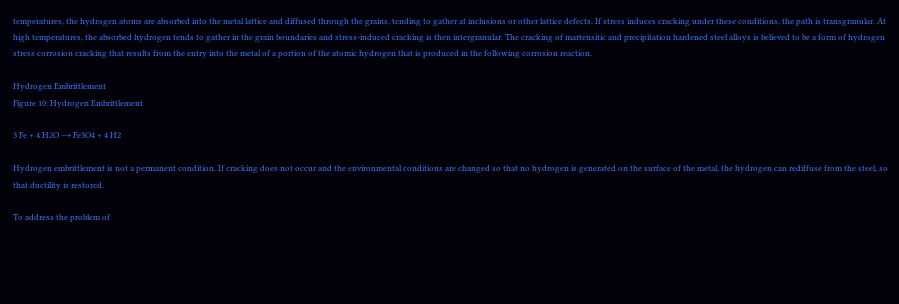temperatures, the hydrogen atoms are absorbed into the metal lattice and diffused through the grains, tending to gather at inclusions or other lattice defects. If stress induces cracking under these conditions, the path is transgranular. At high temperatures, the absorbed hydrogen tends to gather in the grain boundaries and stress-induced cracking is then intergranular. The cracking of martensitic and precipitation hardened steel alloys is believed to be a form of hydrogen stress corrosion cracking that results from the entry into the metal of a portion of the atomic hydrogen that is produced in the following corrosion reaction.

Hydrogen Embrittlement
Figure 10: Hydrogen Embrittlement

3 Fe + 4 H2O → Fe3O4 + 4 H2

Hydrogen embrittlement is not a permanent condition. If cracking does not occur and the environmental conditions are changed so that no hydrogen is generated on the surface of the metal, the hydrogen can rediffuse from the steel, so that ductility is restored.

To address the problem of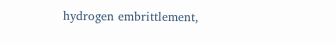hydrogen embrittlement,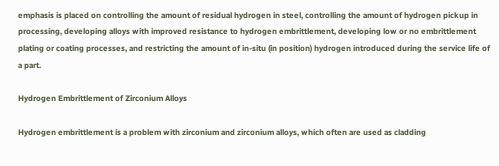emphasis is placed on controlling the amount of residual hydrogen in steel, controlling the amount of hydrogen pickup in processing, developing alloys with improved resistance to hydrogen embrittlement, developing low or no embrittlement plating or coating processes, and restricting the amount of in-situ (in position) hydrogen introduced during the service life of a part.

Hydrogen Embrittlement of Zirconium Alloys

Hydrogen embrittlement is a problem with zirconium and zirconium alloys, which often are used as cladding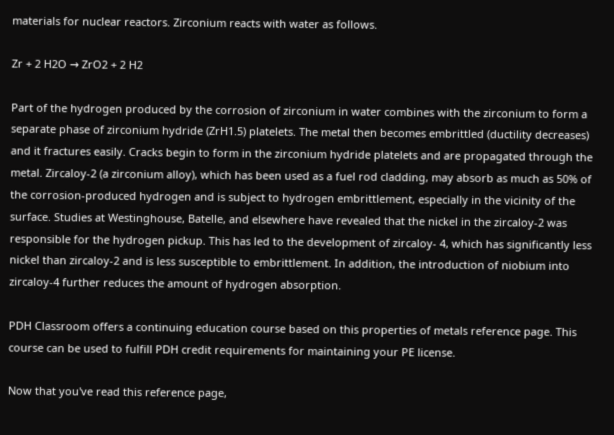materials for nuclear reactors. Zirconium reacts with water as follows.

Zr + 2 H2O → ZrO2 + 2 H2

Part of the hydrogen produced by the corrosion of zirconium in water combines with the zirconium to form a separate phase of zirconium hydride (ZrH1.5) platelets. The metal then becomes embrittled (ductility decreases) and it fractures easily. Cracks begin to form in the zirconium hydride platelets and are propagated through the metal. Zircaloy-2 (a zirconium alloy), which has been used as a fuel rod cladding, may absorb as much as 50% of the corrosion-produced hydrogen and is subject to hydrogen embrittlement, especially in the vicinity of the surface. Studies at Westinghouse, Batelle, and elsewhere have revealed that the nickel in the zircaloy-2 was responsible for the hydrogen pickup. This has led to the development of zircaloy- 4, which has significantly less nickel than zircaloy-2 and is less susceptible to embrittlement. In addition, the introduction of niobium into zircaloy-4 further reduces the amount of hydrogen absorption.

PDH Classroom offers a continuing education course based on this properties of metals reference page. This course can be used to fulfill PDH credit requirements for maintaining your PE license.

Now that you've read this reference page,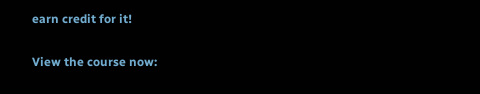earn credit for it!

View the course now: